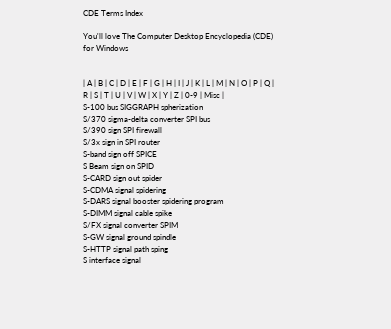CDE Terms Index

You'll love The Computer Desktop Encyclopedia (CDE) for Windows


| A | B | C | D | E | F | G | H | I | J | K | L | M | N | O | P | Q | R | S | T | U | V | W | X | Y | Z | 0-9 | Misc |
S-100 bus SIGGRAPH spherization
S/370 sigma-delta converter SPI bus
S/390 sign SPI firewall
S/3x sign in SPI router
S-band sign off SPICE
S Beam sign on SPID
S-CARD sign out spider
S-CDMA signal spidering
S-DARS signal booster spidering program
S-DIMM signal cable spike
S/FX signal converter SPIM
S-GW signal ground spindle
S-HTTP signal path sping
S interface signal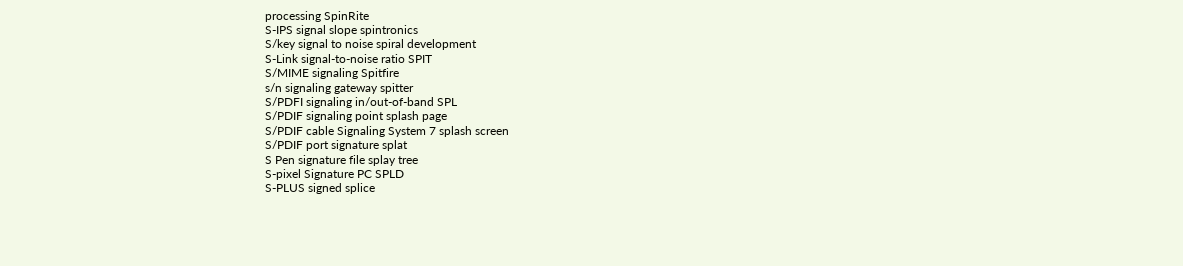processing SpinRite
S-IPS signal slope spintronics
S/key signal to noise spiral development
S-Link signal-to-noise ratio SPIT
S/MIME signaling Spitfire
s/n signaling gateway spitter
S/PDFI signaling in/out-of-band SPL
S/PDIF signaling point splash page
S/PDIF cable Signaling System 7 splash screen
S/PDIF port signature splat
S Pen signature file splay tree
S-pixel Signature PC SPLD
S-PLUS signed splice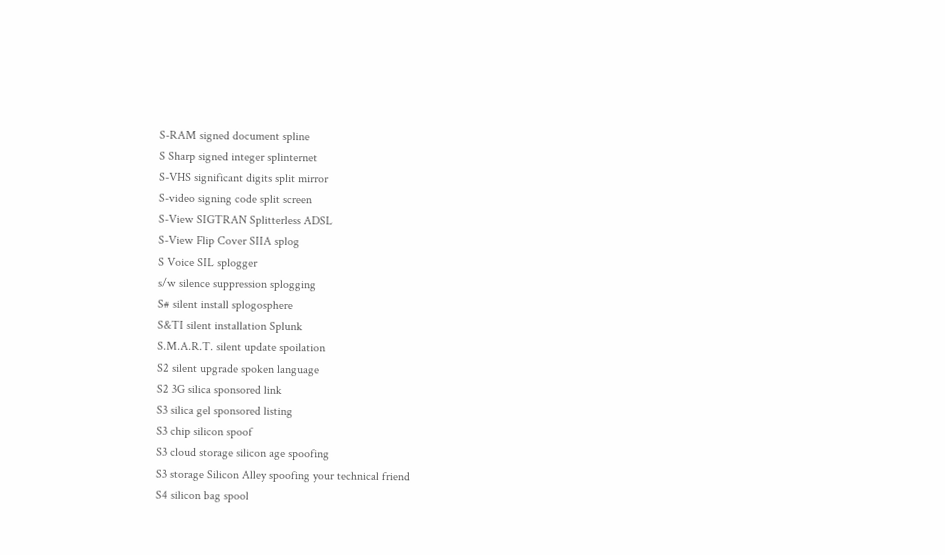S-RAM signed document spline
S Sharp signed integer splinternet
S-VHS significant digits split mirror
S-video signing code split screen
S-View SIGTRAN Splitterless ADSL
S-View Flip Cover SIIA splog
S Voice SIL splogger
s/w silence suppression splogging
S# silent install splogosphere
S&TI silent installation Splunk
S.M.A.R.T. silent update spoilation
S2 silent upgrade spoken language
S2 3G silica sponsored link
S3 silica gel sponsored listing
S3 chip silicon spoof
S3 cloud storage silicon age spoofing
S3 storage Silicon Alley spoofing your technical friend
S4 silicon bag spool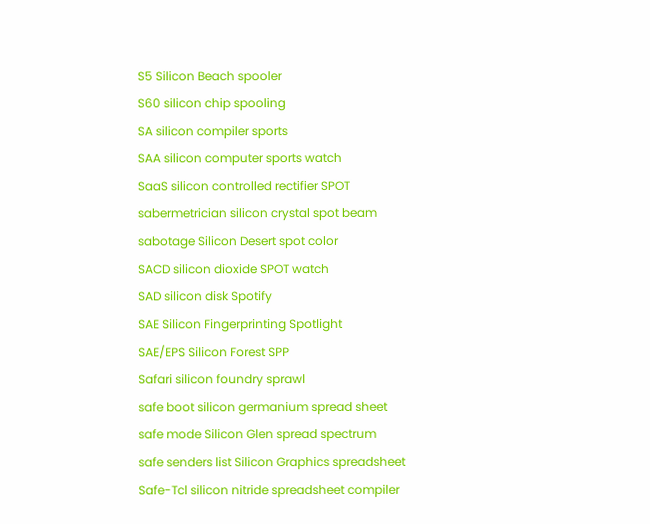S5 Silicon Beach spooler
S60 silicon chip spooling
SA silicon compiler sports
SAA silicon computer sports watch
SaaS silicon controlled rectifier SPOT
sabermetrician silicon crystal spot beam
sabotage Silicon Desert spot color
SACD silicon dioxide SPOT watch
SAD silicon disk Spotify
SAE Silicon Fingerprinting Spotlight
SAE/EPS Silicon Forest SPP
Safari silicon foundry sprawl
safe boot silicon germanium spread sheet
safe mode Silicon Glen spread spectrum
safe senders list Silicon Graphics spreadsheet
Safe-Tcl silicon nitride spreadsheet compiler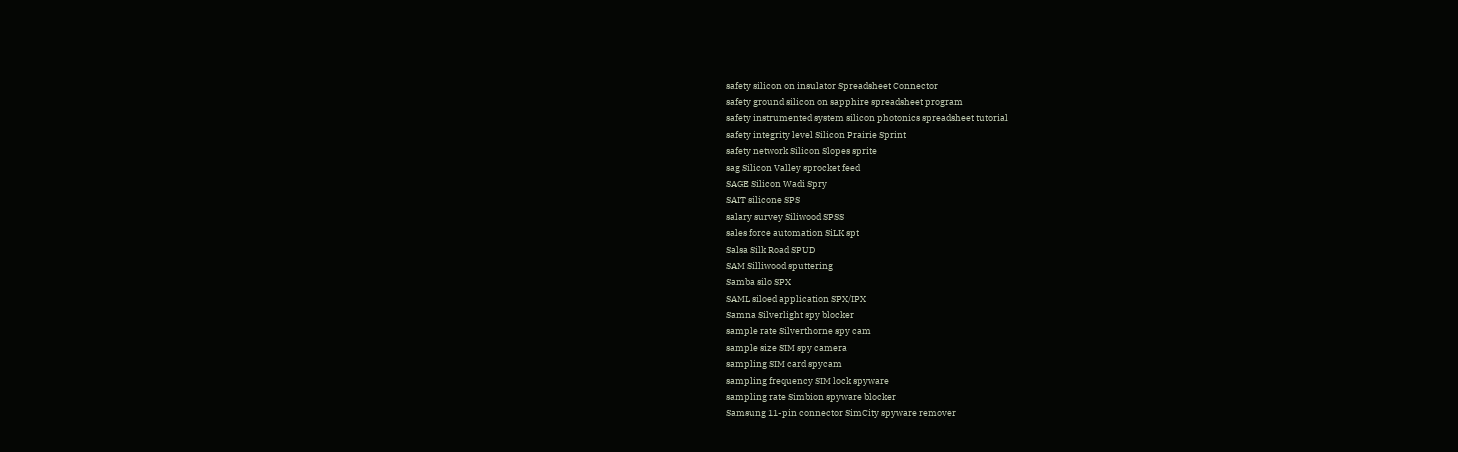safety silicon on insulator Spreadsheet Connector
safety ground silicon on sapphire spreadsheet program
safety instrumented system silicon photonics spreadsheet tutorial
safety integrity level Silicon Prairie Sprint
safety network Silicon Slopes sprite
sag Silicon Valley sprocket feed
SAGE Silicon Wadi Spry
SAIT silicone SPS
salary survey Siliwood SPSS
sales force automation SiLK spt
Salsa Silk Road SPUD
SAM Silliwood sputtering
Samba silo SPX
SAML siloed application SPX/IPX
Samna Silverlight spy blocker
sample rate Silverthorne spy cam
sample size SIM spy camera
sampling SIM card spycam
sampling frequency SIM lock spyware
sampling rate Simbion spyware blocker
Samsung 11-pin connector SimCity spyware remover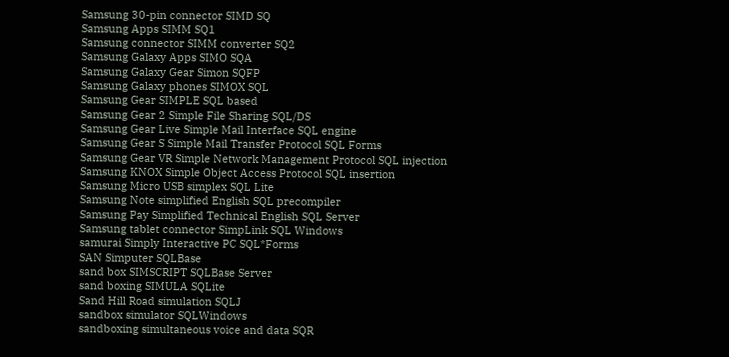Samsung 30-pin connector SIMD SQ
Samsung Apps SIMM SQ1
Samsung connector SIMM converter SQ2
Samsung Galaxy Apps SIMO SQA
Samsung Galaxy Gear Simon SQFP
Samsung Galaxy phones SIMOX SQL
Samsung Gear SIMPLE SQL based
Samsung Gear 2 Simple File Sharing SQL/DS
Samsung Gear Live Simple Mail Interface SQL engine
Samsung Gear S Simple Mail Transfer Protocol SQL Forms
Samsung Gear VR Simple Network Management Protocol SQL injection
Samsung KNOX Simple Object Access Protocol SQL insertion
Samsung Micro USB simplex SQL Lite
Samsung Note simplified English SQL precompiler
Samsung Pay Simplified Technical English SQL Server
Samsung tablet connector SimpLink SQL Windows
samurai Simply Interactive PC SQL*Forms
SAN Simputer SQLBase
sand box SIMSCRIPT SQLBase Server
sand boxing SIMULA SQLite
Sand Hill Road simulation SQLJ
sandbox simulator SQLWindows
sandboxing simultaneous voice and data SQR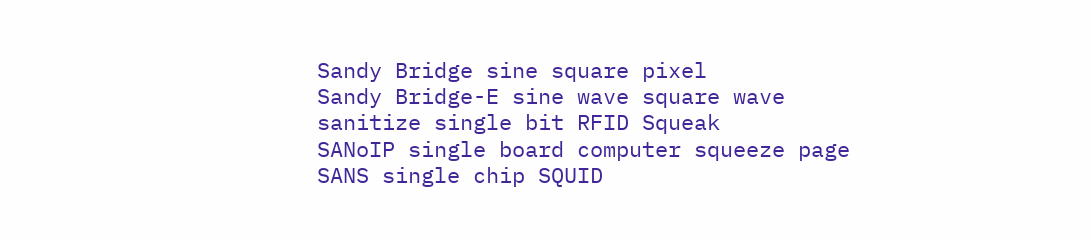Sandy Bridge sine square pixel
Sandy Bridge-E sine wave square wave
sanitize single bit RFID Squeak
SANoIP single board computer squeeze page
SANS single chip SQUID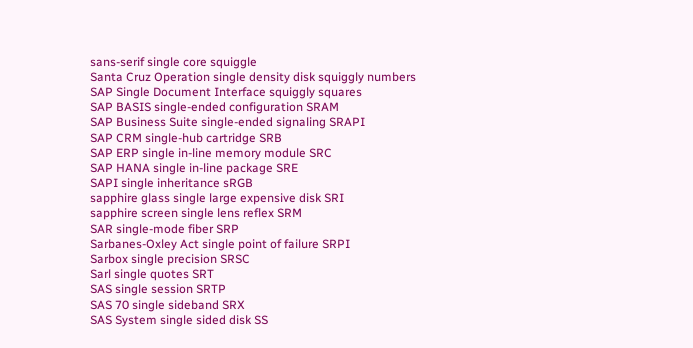sans-serif single core squiggle
Santa Cruz Operation single density disk squiggly numbers
SAP Single Document Interface squiggly squares
SAP BASIS single-ended configuration SRAM
SAP Business Suite single-ended signaling SRAPI
SAP CRM single-hub cartridge SRB
SAP ERP single in-line memory module SRC
SAP HANA single in-line package SRE
SAPI single inheritance sRGB
sapphire glass single large expensive disk SRI
sapphire screen single lens reflex SRM
SAR single-mode fiber SRP
Sarbanes-Oxley Act single point of failure SRPI
Sarbox single precision SRSC
Sarl single quotes SRT
SAS single session SRTP
SAS 70 single sideband SRX
SAS System single sided disk SS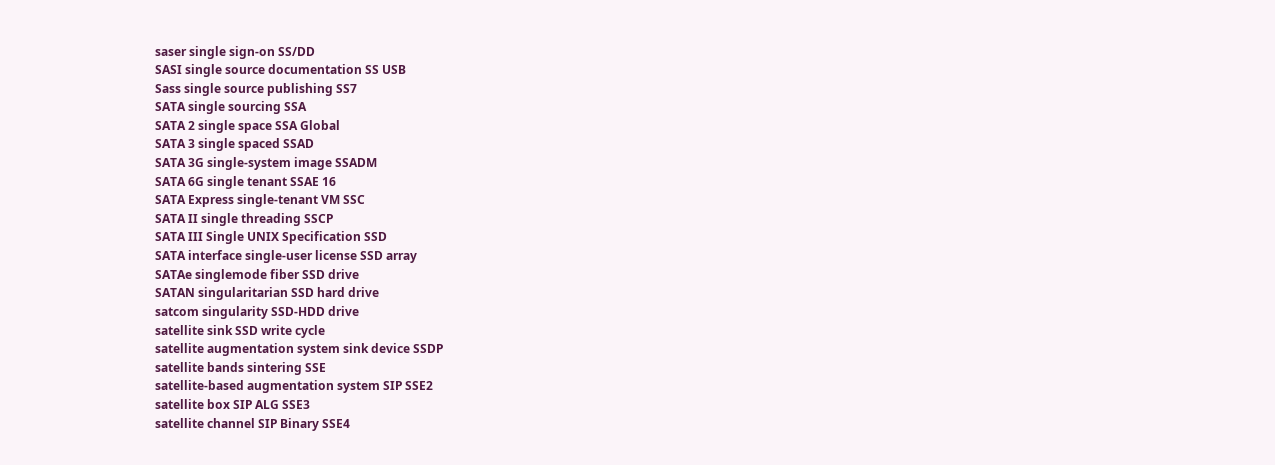saser single sign-on SS/DD
SASI single source documentation SS USB
Sass single source publishing SS7
SATA single sourcing SSA
SATA 2 single space SSA Global
SATA 3 single spaced SSAD
SATA 3G single-system image SSADM
SATA 6G single tenant SSAE 16
SATA Express single-tenant VM SSC
SATA II single threading SSCP
SATA III Single UNIX Specification SSD
SATA interface single-user license SSD array
SATAe singlemode fiber SSD drive
SATAN singularitarian SSD hard drive
satcom singularity SSD-HDD drive
satellite sink SSD write cycle
satellite augmentation system sink device SSDP
satellite bands sintering SSE
satellite-based augmentation system SIP SSE2
satellite box SIP ALG SSE3
satellite channel SIP Binary SSE4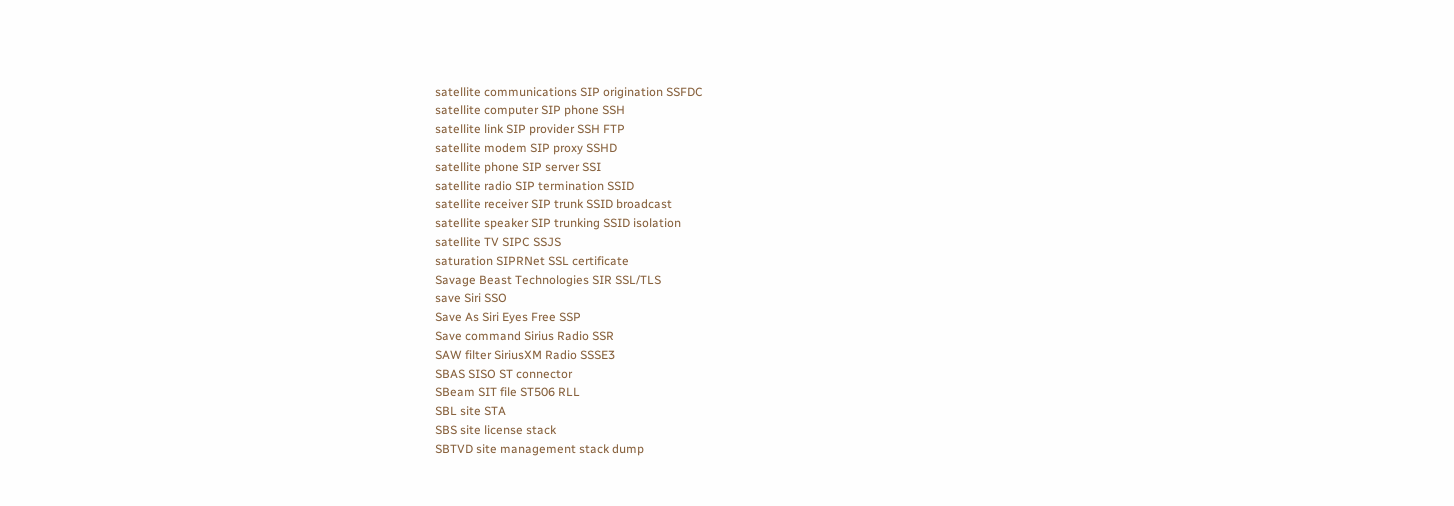satellite communications SIP origination SSFDC
satellite computer SIP phone SSH
satellite link SIP provider SSH FTP
satellite modem SIP proxy SSHD
satellite phone SIP server SSI
satellite radio SIP termination SSID
satellite receiver SIP trunk SSID broadcast
satellite speaker SIP trunking SSID isolation
satellite TV SIPC SSJS
saturation SIPRNet SSL certificate
Savage Beast Technologies SIR SSL/TLS
save Siri SSO
Save As Siri Eyes Free SSP
Save command Sirius Radio SSR
SAW filter SiriusXM Radio SSSE3
SBAS SISO ST connector
SBeam SIT file ST506 RLL
SBL site STA
SBS site license stack
SBTVD site management stack dump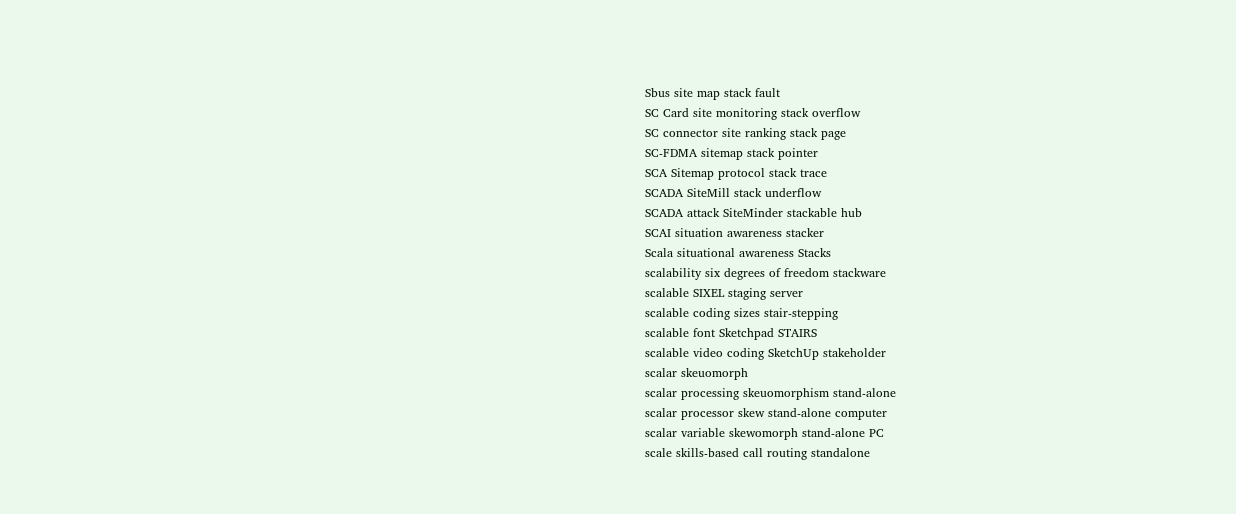Sbus site map stack fault
SC Card site monitoring stack overflow
SC connector site ranking stack page
SC-FDMA sitemap stack pointer
SCA Sitemap protocol stack trace
SCADA SiteMill stack underflow
SCADA attack SiteMinder stackable hub
SCAI situation awareness stacker
Scala situational awareness Stacks
scalability six degrees of freedom stackware
scalable SIXEL staging server
scalable coding sizes stair-stepping
scalable font Sketchpad STAIRS
scalable video coding SketchUp stakeholder
scalar skeuomorph
scalar processing skeuomorphism stand-alone
scalar processor skew stand-alone computer
scalar variable skewomorph stand-alone PC
scale skills-based call routing standalone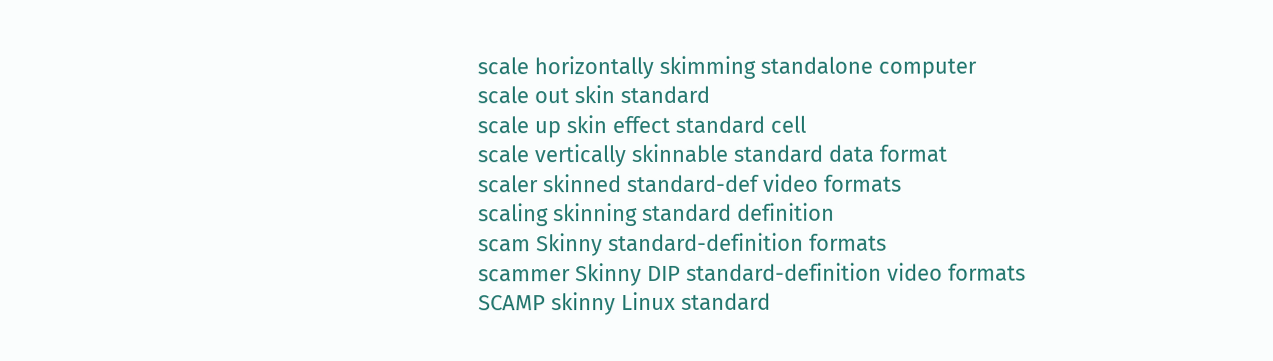scale horizontally skimming standalone computer
scale out skin standard
scale up skin effect standard cell
scale vertically skinnable standard data format
scaler skinned standard-def video formats
scaling skinning standard definition
scam Skinny standard-definition formats
scammer Skinny DIP standard-definition video formats
SCAMP skinny Linux standard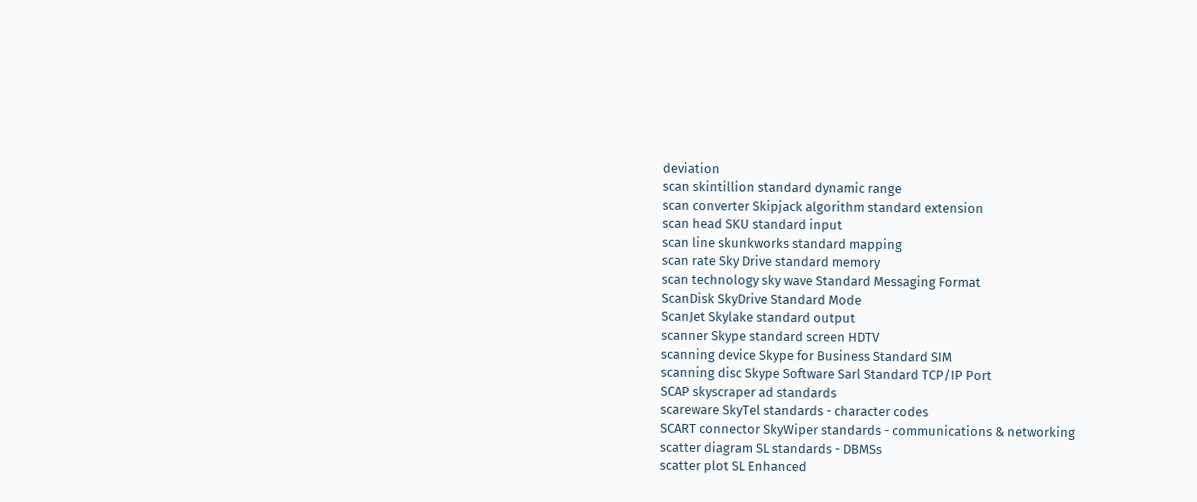deviation
scan skintillion standard dynamic range
scan converter Skipjack algorithm standard extension
scan head SKU standard input
scan line skunkworks standard mapping
scan rate Sky Drive standard memory
scan technology sky wave Standard Messaging Format
ScanDisk SkyDrive Standard Mode
ScanJet Skylake standard output
scanner Skype standard screen HDTV
scanning device Skype for Business Standard SIM
scanning disc Skype Software Sarl Standard TCP/IP Port
SCAP skyscraper ad standards
scareware SkyTel standards - character codes
SCART connector SkyWiper standards - communications & networking
scatter diagram SL standards - DBMSs
scatter plot SL Enhanced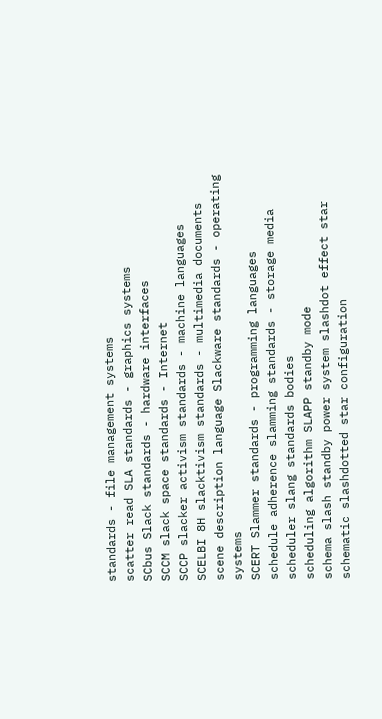standards - file management systems
scatter read SLA standards - graphics systems
SCbus Slack standards - hardware interfaces
SCCM slack space standards - Internet
SCCP slacker activism standards - machine languages
SCELBI 8H slacktivism standards - multimedia documents
scene description language Slackware standards - operating systems
SCERT Slammer standards - programming languages
schedule adherence slamming standards - storage media
scheduler slang standards bodies
scheduling algorithm SLAPP standby mode
schema slash standby power system slashdot effect star
schematic slashdotted star configuration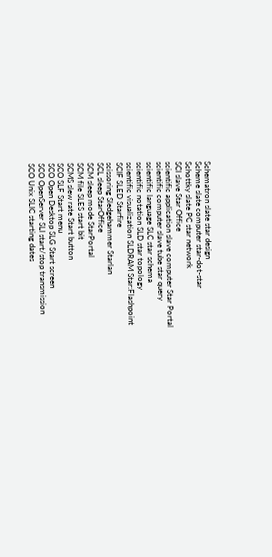Schematron slate star design
Scheme slate computer star-dot-star
Schottky slate PC star network
SCI slave Star Office
scientific application slave computer Star Portal
scientific computer slave tube star query
scientific language SLC star schema
scientific notation SLD star topology
scientific visualization SLDRAM Star:Flashpoint
SCIF SLED Starfire
scissoring Sledgehammer Starlan
SCL sleep StarOffice
SCM sleep mode StarPortal
SCM file SLES start bit
SCMS slew rate Start button
SCO SLF Start menu
SCO Open Desktop SLG Start screen
SCO OpenServer SLI start/stop transmission
SCO Unix SLIC starting dates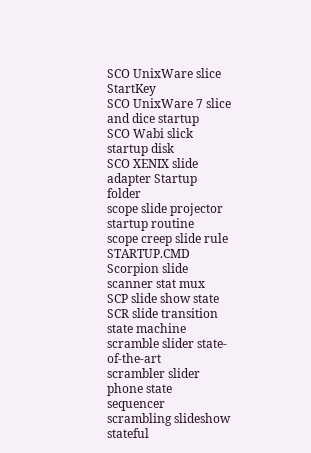SCO UnixWare slice StartKey
SCO UnixWare 7 slice and dice startup
SCO Wabi slick startup disk
SCO XENIX slide adapter Startup folder
scope slide projector startup routine
scope creep slide rule STARTUP.CMD
Scorpion slide scanner stat mux
SCP slide show state
SCR slide transition state machine
scramble slider state-of-the-art
scrambler slider phone state sequencer
scrambling slideshow stateful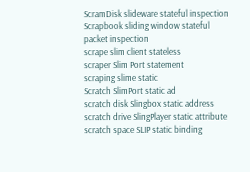ScramDisk slideware stateful inspection
Scrapbook sliding window stateful packet inspection
scrape slim client stateless
scraper Slim Port statement
scraping slime static
Scratch SlimPort static ad
scratch disk Slingbox static address
scratch drive SlingPlayer static attribute
scratch space SLIP static binding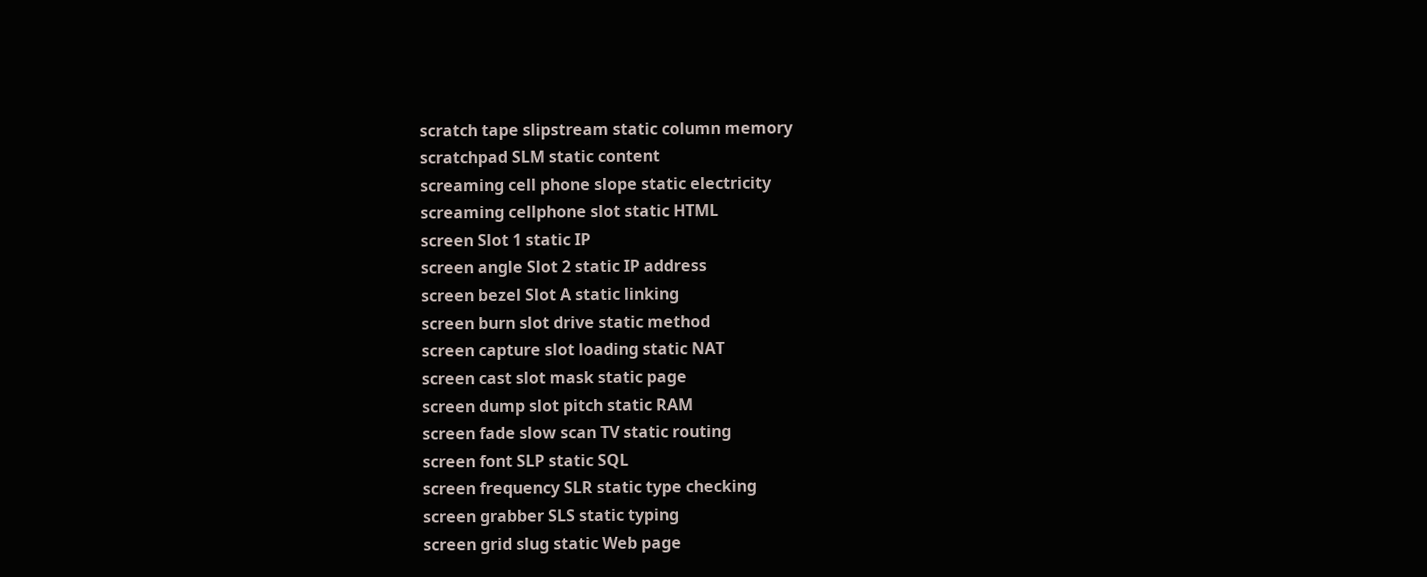scratch tape slipstream static column memory
scratchpad SLM static content
screaming cell phone slope static electricity
screaming cellphone slot static HTML
screen Slot 1 static IP
screen angle Slot 2 static IP address
screen bezel Slot A static linking
screen burn slot drive static method
screen capture slot loading static NAT
screen cast slot mask static page
screen dump slot pitch static RAM
screen fade slow scan TV static routing
screen font SLP static SQL
screen frequency SLR static type checking
screen grabber SLS static typing
screen grid slug static Web page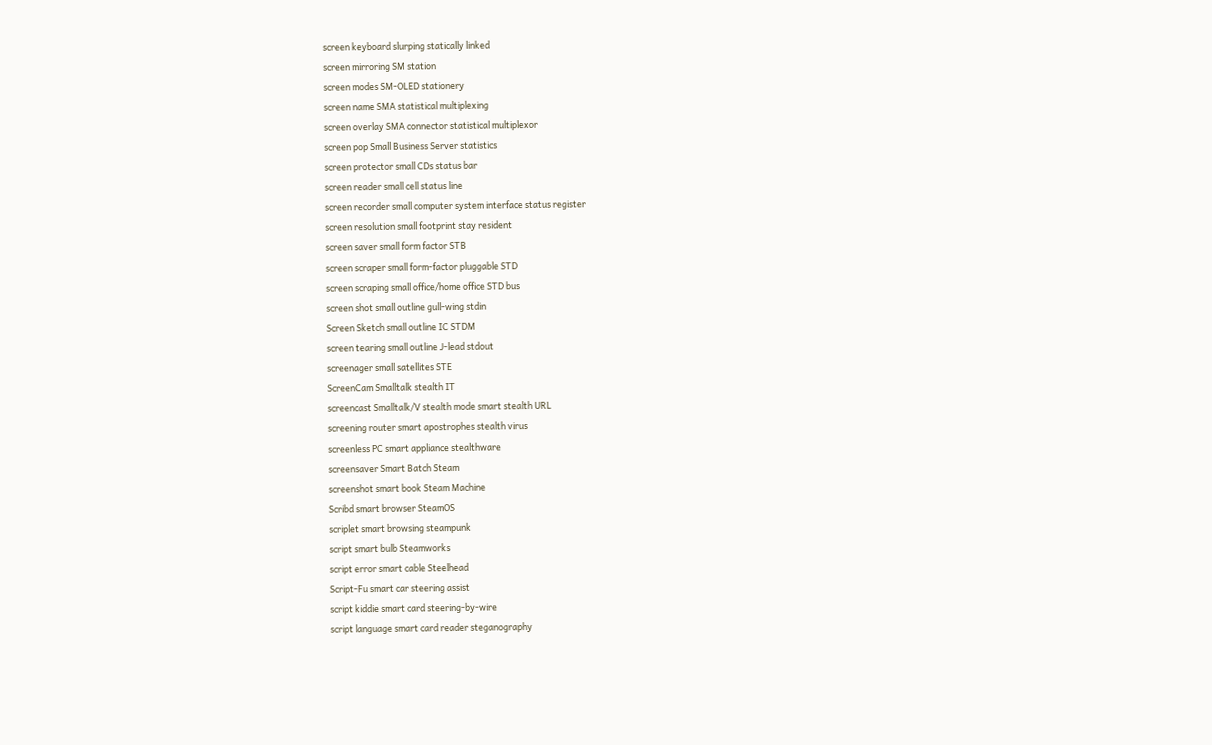screen keyboard slurping statically linked
screen mirroring SM station
screen modes SM-OLED stationery
screen name SMA statistical multiplexing
screen overlay SMA connector statistical multiplexor
screen pop Small Business Server statistics
screen protector small CDs status bar
screen reader small cell status line
screen recorder small computer system interface status register
screen resolution small footprint stay resident
screen saver small form factor STB
screen scraper small form-factor pluggable STD
screen scraping small office/home office STD bus
screen shot small outline gull-wing stdin
Screen Sketch small outline IC STDM
screen tearing small outline J-lead stdout
screenager small satellites STE
ScreenCam Smalltalk stealth IT
screencast Smalltalk/V stealth mode smart stealth URL
screening router smart apostrophes stealth virus
screenless PC smart appliance stealthware
screensaver Smart Batch Steam
screenshot smart book Steam Machine
Scribd smart browser SteamOS
scriplet smart browsing steampunk
script smart bulb Steamworks
script error smart cable Steelhead
Script-Fu smart car steering assist
script kiddie smart card steering-by-wire
script language smart card reader steganography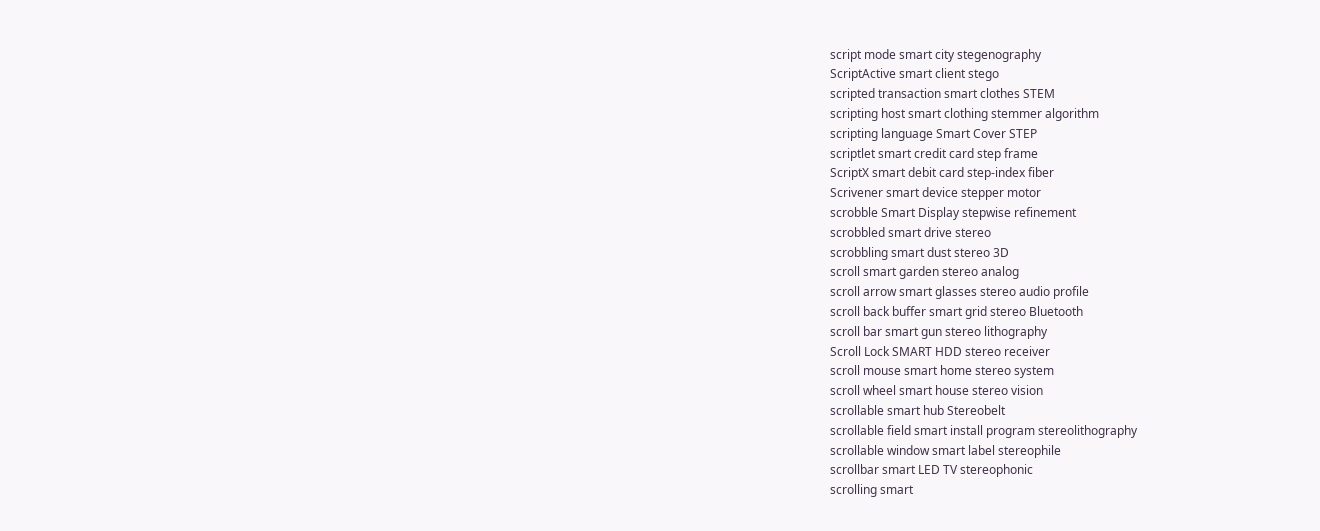script mode smart city stegenography
ScriptActive smart client stego
scripted transaction smart clothes STEM
scripting host smart clothing stemmer algorithm
scripting language Smart Cover STEP
scriptlet smart credit card step frame
ScriptX smart debit card step-index fiber
Scrivener smart device stepper motor
scrobble Smart Display stepwise refinement
scrobbled smart drive stereo
scrobbling smart dust stereo 3D
scroll smart garden stereo analog
scroll arrow smart glasses stereo audio profile
scroll back buffer smart grid stereo Bluetooth
scroll bar smart gun stereo lithography
Scroll Lock SMART HDD stereo receiver
scroll mouse smart home stereo system
scroll wheel smart house stereo vision
scrollable smart hub Stereobelt
scrollable field smart install program stereolithography
scrollable window smart label stereophile
scrollbar smart LED TV stereophonic
scrolling smart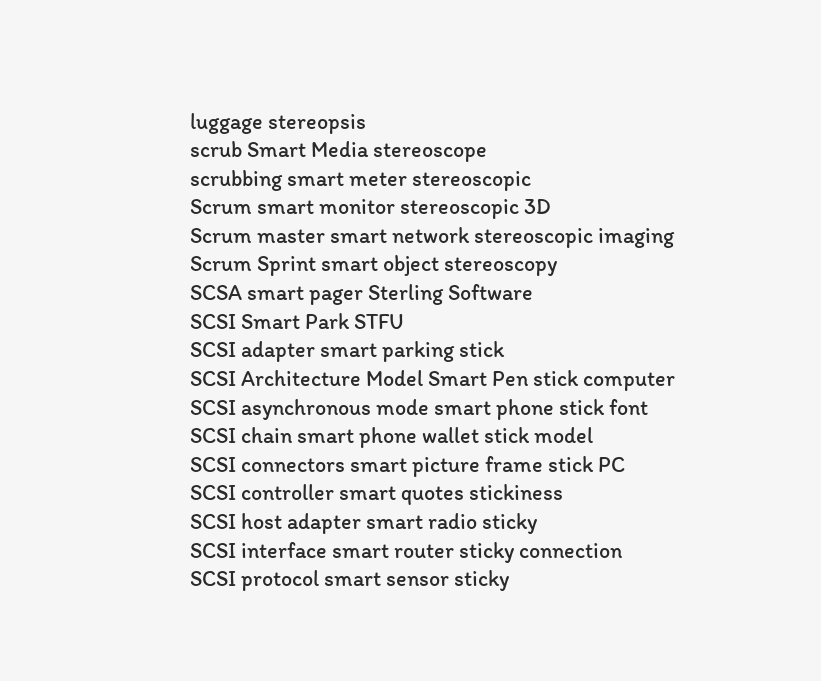luggage stereopsis
scrub Smart Media stereoscope
scrubbing smart meter stereoscopic
Scrum smart monitor stereoscopic 3D
Scrum master smart network stereoscopic imaging
Scrum Sprint smart object stereoscopy
SCSA smart pager Sterling Software
SCSI Smart Park STFU
SCSI adapter smart parking stick
SCSI Architecture Model Smart Pen stick computer
SCSI asynchronous mode smart phone stick font
SCSI chain smart phone wallet stick model
SCSI connectors smart picture frame stick PC
SCSI controller smart quotes stickiness
SCSI host adapter smart radio sticky
SCSI interface smart router sticky connection
SCSI protocol smart sensor sticky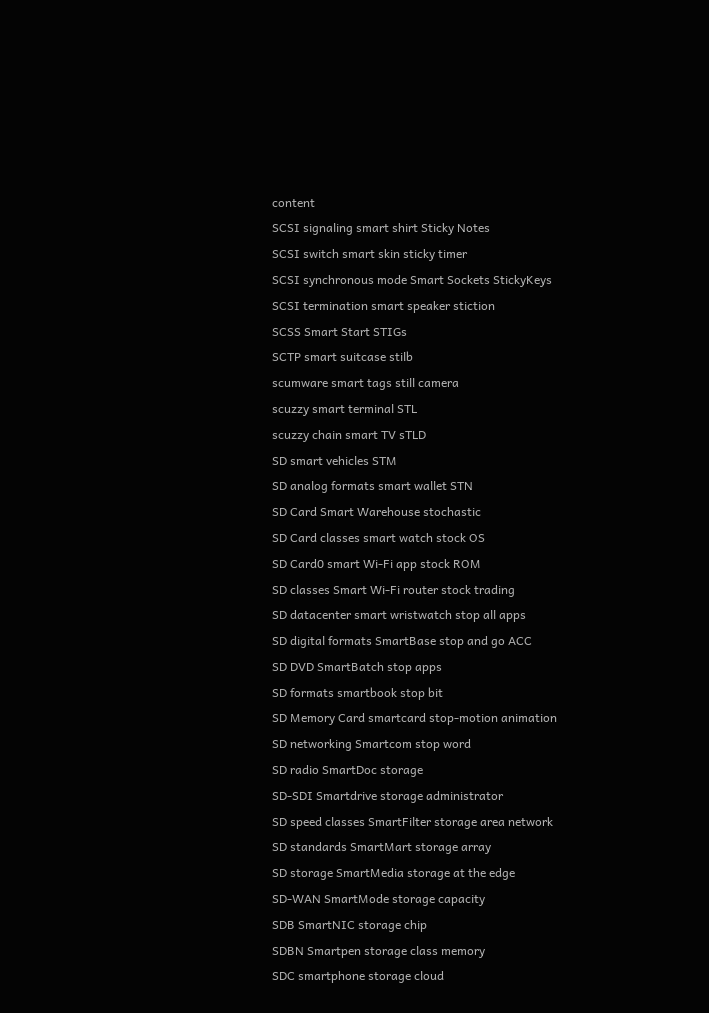content
SCSI signaling smart shirt Sticky Notes
SCSI switch smart skin sticky timer
SCSI synchronous mode Smart Sockets StickyKeys
SCSI termination smart speaker stiction
SCSS Smart Start STIGs
SCTP smart suitcase stilb
scumware smart tags still camera
scuzzy smart terminal STL
scuzzy chain smart TV sTLD
SD smart vehicles STM
SD analog formats smart wallet STN
SD Card Smart Warehouse stochastic
SD Card classes smart watch stock OS
SD Card0 smart Wi-Fi app stock ROM
SD classes Smart Wi-Fi router stock trading
SD datacenter smart wristwatch stop all apps
SD digital formats SmartBase stop and go ACC
SD DVD SmartBatch stop apps
SD formats smartbook stop bit
SD Memory Card smartcard stop-motion animation
SD networking Smartcom stop word
SD radio SmartDoc storage
SD-SDI Smartdrive storage administrator
SD speed classes SmartFilter storage area network
SD standards SmartMart storage array
SD storage SmartMedia storage at the edge
SD-WAN SmartMode storage capacity
SDB SmartNIC storage chip
SDBN Smartpen storage class memory
SDC smartphone storage cloud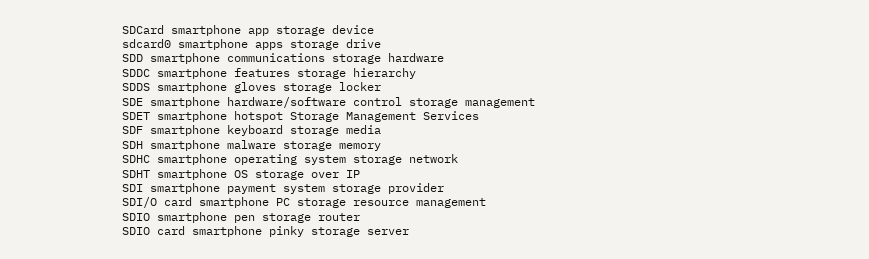SDCard smartphone app storage device
sdcard0 smartphone apps storage drive
SDD smartphone communications storage hardware
SDDC smartphone features storage hierarchy
SDDS smartphone gloves storage locker
SDE smartphone hardware/software control storage management
SDET smartphone hotspot Storage Management Services
SDF smartphone keyboard storage media
SDH smartphone malware storage memory
SDHC smartphone operating system storage network
SDHT smartphone OS storage over IP
SDI smartphone payment system storage provider
SDI/O card smartphone PC storage resource management
SDIO smartphone pen storage router
SDIO card smartphone pinky storage server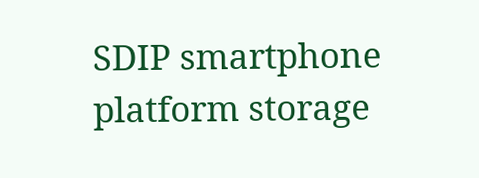SDIP smartphone platform storage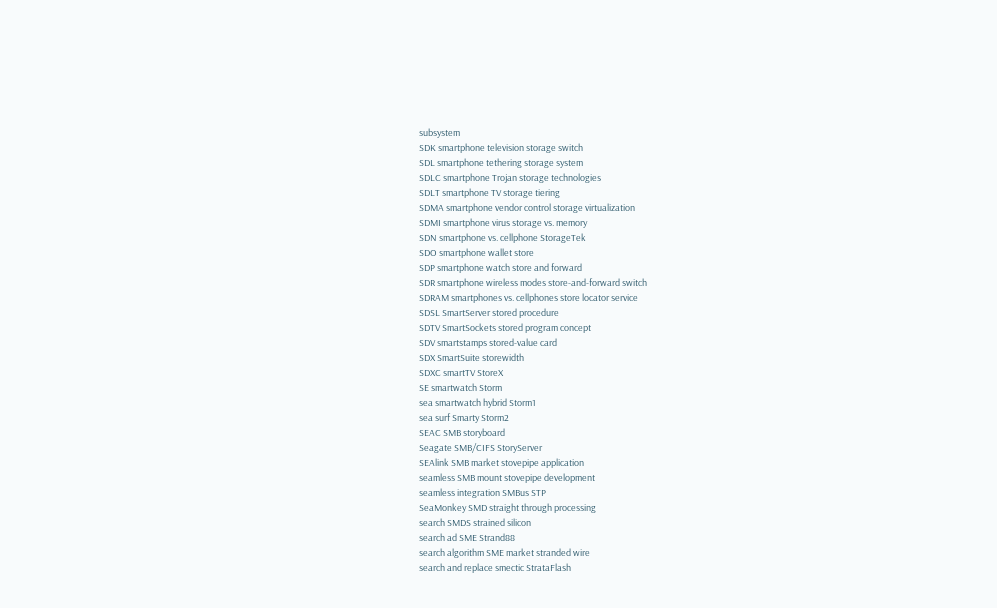subsystem
SDK smartphone television storage switch
SDL smartphone tethering storage system
SDLC smartphone Trojan storage technologies
SDLT smartphone TV storage tiering
SDMA smartphone vendor control storage virtualization
SDMI smartphone virus storage vs. memory
SDN smartphone vs. cellphone StorageTek
SDO smartphone wallet store
SDP smartphone watch store and forward
SDR smartphone wireless modes store-and-forward switch
SDRAM smartphones vs. cellphones store locator service
SDSL SmartServer stored procedure
SDTV SmartSockets stored program concept
SDV smartstamps stored-value card
SDX SmartSuite storewidth
SDXC smartTV StoreX
SE smartwatch Storm
sea smartwatch hybrid Storm1
sea surf Smarty Storm2
SEAC SMB storyboard
Seagate SMB/CIFS StoryServer
SEAlink SMB market stovepipe application
seamless SMB mount stovepipe development
seamless integration SMBus STP
SeaMonkey SMD straight through processing
search SMDS strained silicon
search ad SME Strand88
search algorithm SME market stranded wire
search and replace smectic StrataFlash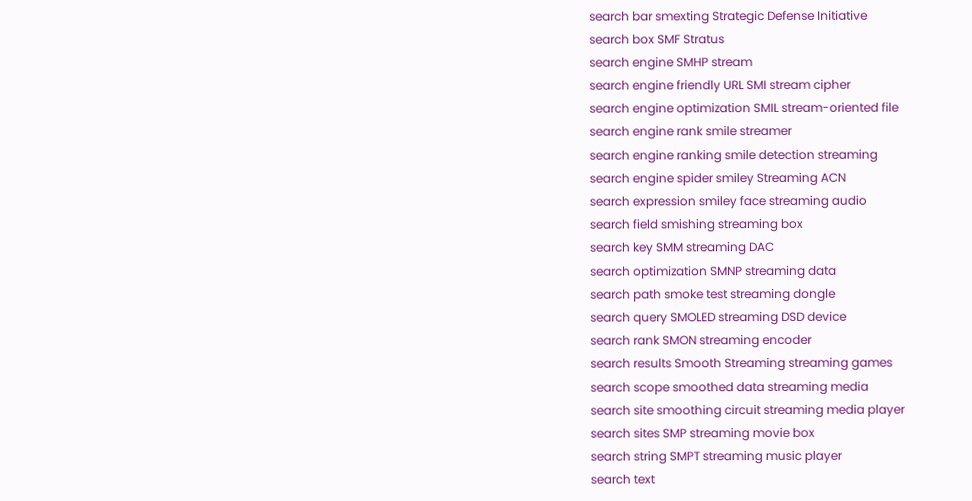search bar smexting Strategic Defense Initiative
search box SMF Stratus
search engine SMHP stream
search engine friendly URL SMI stream cipher
search engine optimization SMIL stream-oriented file
search engine rank smile streamer
search engine ranking smile detection streaming
search engine spider smiley Streaming ACN
search expression smiley face streaming audio
search field smishing streaming box
search key SMM streaming DAC
search optimization SMNP streaming data
search path smoke test streaming dongle
search query SMOLED streaming DSD device
search rank SMON streaming encoder
search results Smooth Streaming streaming games
search scope smoothed data streaming media
search site smoothing circuit streaming media player
search sites SMP streaming movie box
search string SMPT streaming music player
search text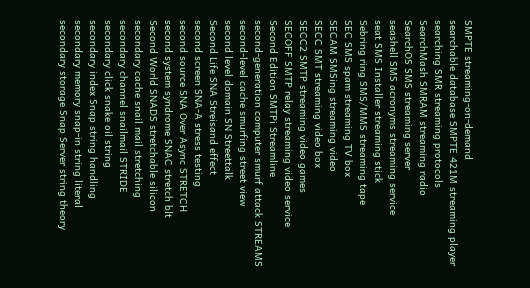SMPTE streaming-on-demand
searchable database SMPTE 421M streaming player
searching SMR streaming protocols
SearchMash SMRAM streaming radio
SearchOS SMS streaming server
seashell SMS acronyms streaming service
seat SMS Installer streaming stick
Sebring ring SMS/MMS streaming tape
SEC SMS spam streaming TV box
SECAM SMSing streaming video
SECC SMT streaming video box
SECC2 SMTP streaming video games
SECOFF SMTP relay streaming video service
Second Edition SMTPi Streamline
second-generation computer smurf attack STREAMS
second-level cache smurfing street view
second level domain SN Streettalk
Second Life SNA Streisand effect
second screen SNA-A stress testing
second source SNA Over Async STRETCH
second system syndrome SNAC stretch blt
Second World SNADS stretchable silicon
secondary cache snail mail stretching
secondary channel snailmail STRIDE
secondary click snake oil string
secondary index Snap string handling
secondary memory snap-in string literal
secondary storage Snap Server string theory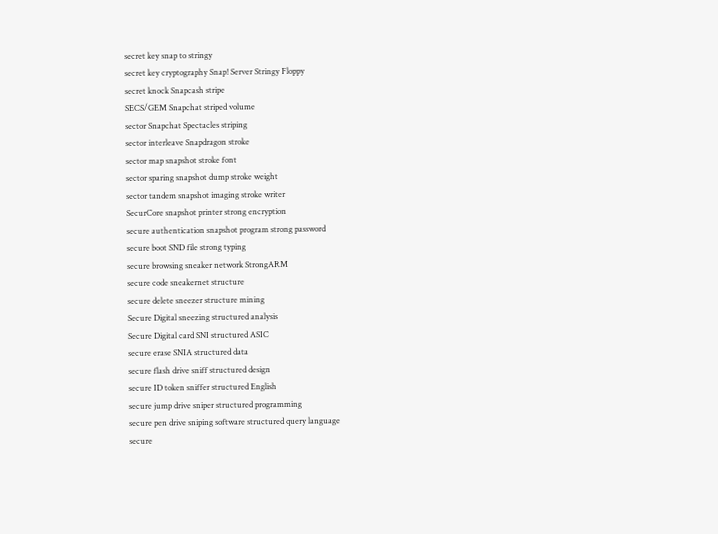secret key snap to stringy
secret key cryptography Snap! Server Stringy Floppy
secret knock Snapcash stripe
SECS/GEM Snapchat striped volume
sector Snapchat Spectacles striping
sector interleave Snapdragon stroke
sector map snapshot stroke font
sector sparing snapshot dump stroke weight
sector tandem snapshot imaging stroke writer
SecurCore snapshot printer strong encryption
secure authentication snapshot program strong password
secure boot SND file strong typing
secure browsing sneaker network StrongARM
secure code sneakernet structure
secure delete sneezer structure mining
Secure Digital sneezing structured analysis
Secure Digital card SNI structured ASIC
secure erase SNIA structured data
secure flash drive sniff structured design
secure ID token sniffer structured English
secure jump drive sniper structured programming
secure pen drive sniping software structured query language
secure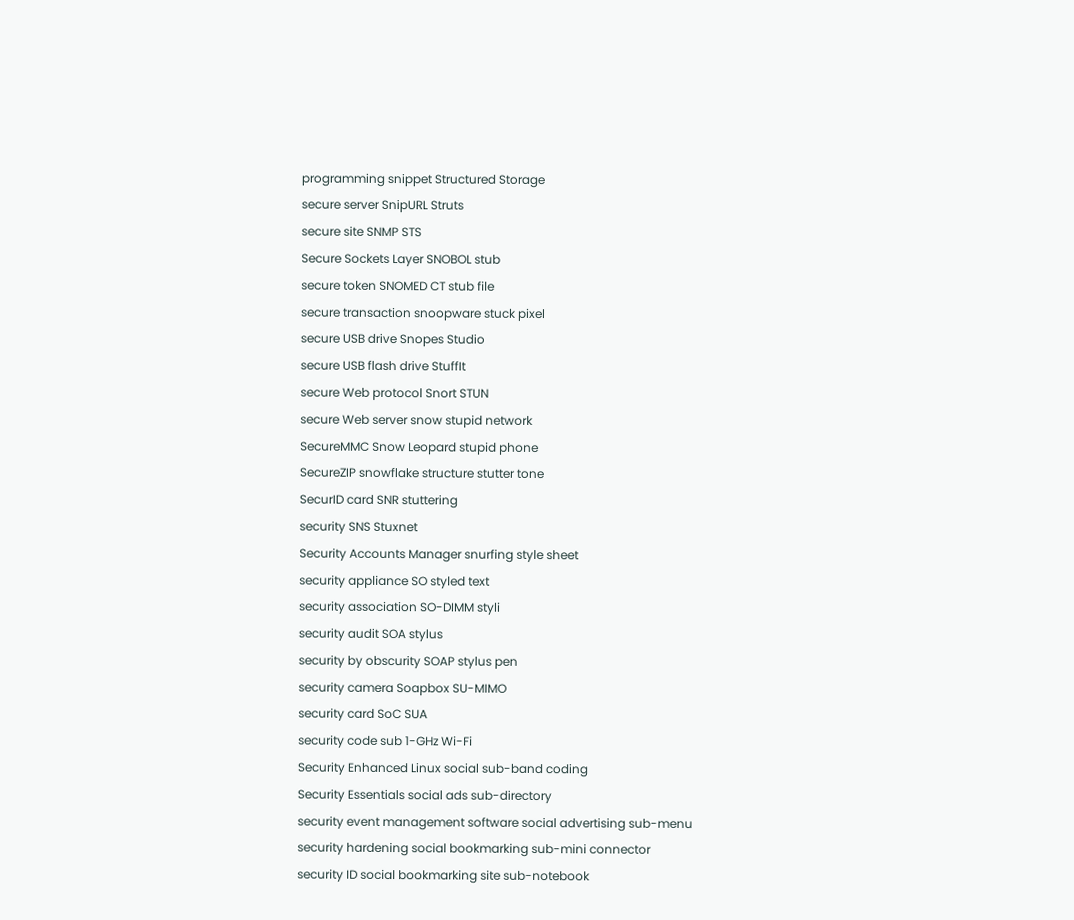programming snippet Structured Storage
secure server SnipURL Struts
secure site SNMP STS
Secure Sockets Layer SNOBOL stub
secure token SNOMED CT stub file
secure transaction snoopware stuck pixel
secure USB drive Snopes Studio
secure USB flash drive StuffIt
secure Web protocol Snort STUN
secure Web server snow stupid network
SecureMMC Snow Leopard stupid phone
SecureZIP snowflake structure stutter tone
SecurID card SNR stuttering
security SNS Stuxnet
Security Accounts Manager snurfing style sheet
security appliance SO styled text
security association SO-DIMM styli
security audit SOA stylus
security by obscurity SOAP stylus pen
security camera Soapbox SU-MIMO
security card SoC SUA
security code sub 1-GHz Wi-Fi
Security Enhanced Linux social sub-band coding
Security Essentials social ads sub-directory
security event management software social advertising sub-menu
security hardening social bookmarking sub-mini connector
security ID social bookmarking site sub-notebook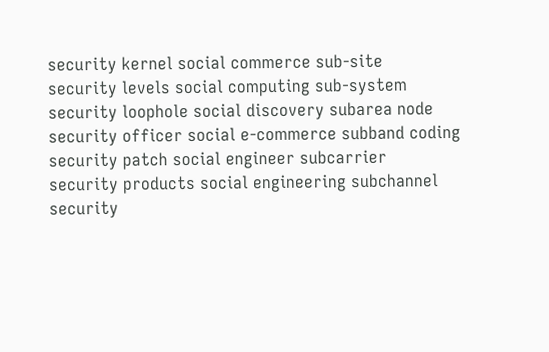security kernel social commerce sub-site
security levels social computing sub-system
security loophole social discovery subarea node
security officer social e-commerce subband coding
security patch social engineer subcarrier
security products social engineering subchannel
security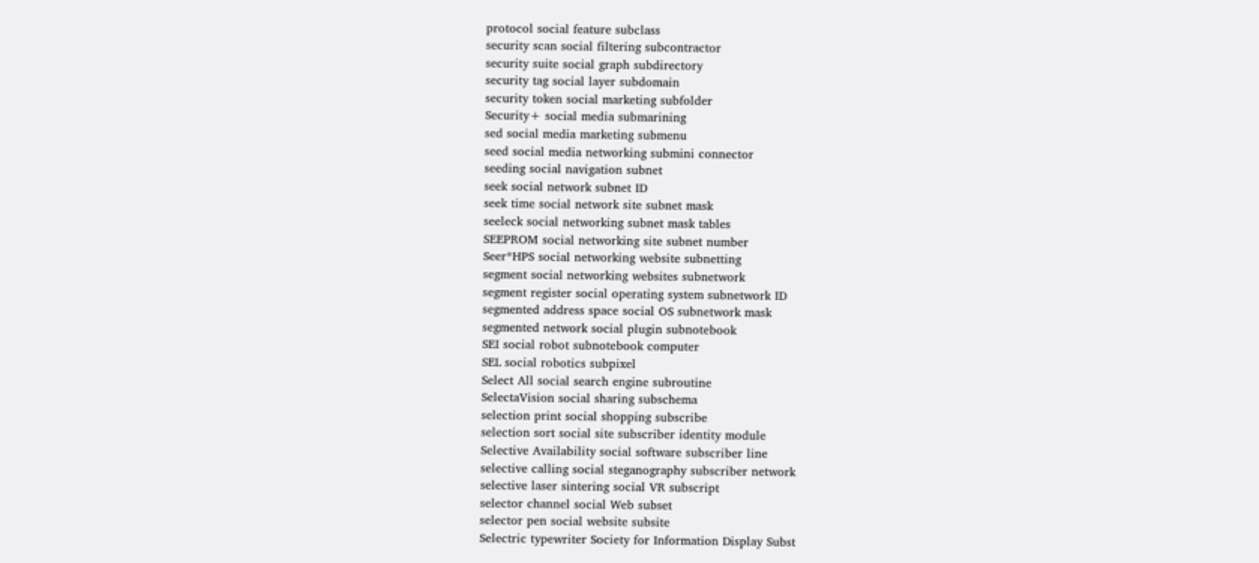protocol social feature subclass
security scan social filtering subcontractor
security suite social graph subdirectory
security tag social layer subdomain
security token social marketing subfolder
Security+ social media submarining
sed social media marketing submenu
seed social media networking submini connector
seeding social navigation subnet
seek social network subnet ID
seek time social network site subnet mask
seeleck social networking subnet mask tables
SEEPROM social networking site subnet number
Seer*HPS social networking website subnetting
segment social networking websites subnetwork
segment register social operating system subnetwork ID
segmented address space social OS subnetwork mask
segmented network social plugin subnotebook
SEI social robot subnotebook computer
SEL social robotics subpixel
Select All social search engine subroutine
SelectaVision social sharing subschema
selection print social shopping subscribe
selection sort social site subscriber identity module
Selective Availability social software subscriber line
selective calling social steganography subscriber network
selective laser sintering social VR subscript
selector channel social Web subset
selector pen social website subsite
Selectric typewriter Society for Information Display Subst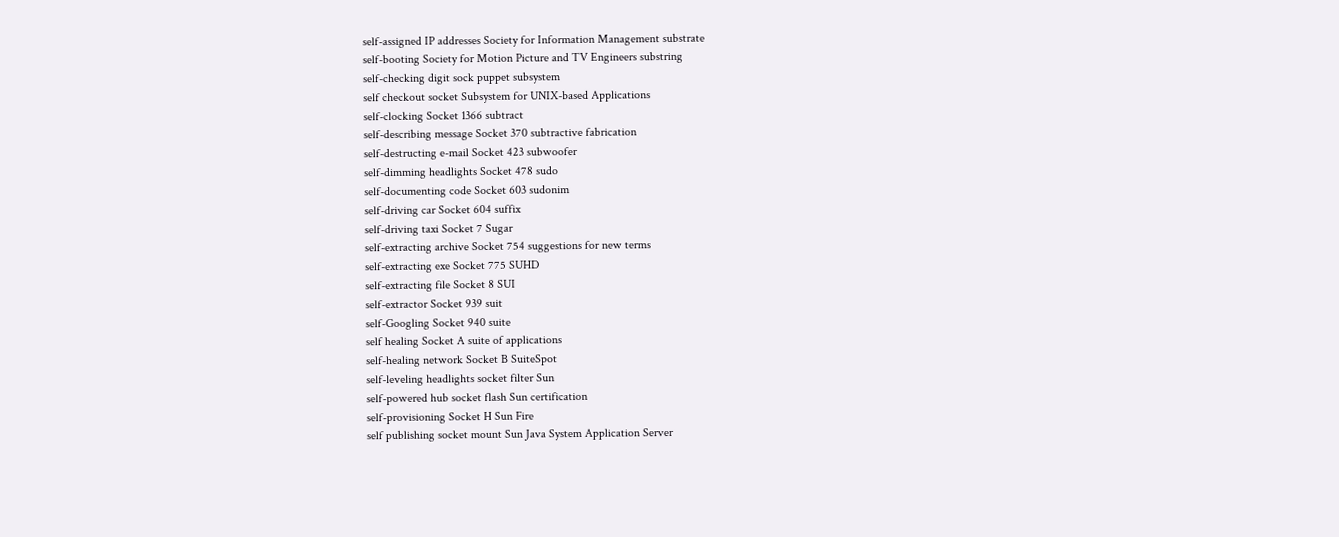self-assigned IP addresses Society for Information Management substrate
self-booting Society for Motion Picture and TV Engineers substring
self-checking digit sock puppet subsystem
self checkout socket Subsystem for UNIX-based Applications
self-clocking Socket 1366 subtract
self-describing message Socket 370 subtractive fabrication
self-destructing e-mail Socket 423 subwoofer
self-dimming headlights Socket 478 sudo
self-documenting code Socket 603 sudonim
self-driving car Socket 604 suffix
self-driving taxi Socket 7 Sugar
self-extracting archive Socket 754 suggestions for new terms
self-extracting exe Socket 775 SUHD
self-extracting file Socket 8 SUI
self-extractor Socket 939 suit
self-Googling Socket 940 suite
self healing Socket A suite of applications
self-healing network Socket B SuiteSpot
self-leveling headlights socket filter Sun
self-powered hub socket flash Sun certification
self-provisioning Socket H Sun Fire
self publishing socket mount Sun Java System Application Server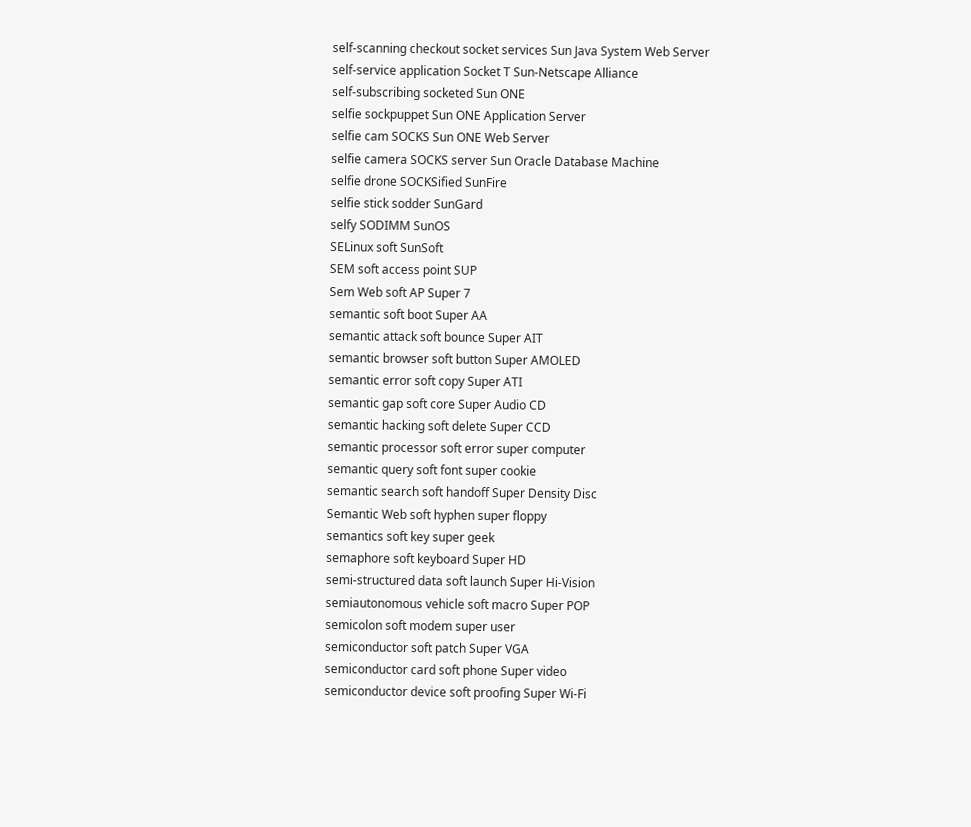self-scanning checkout socket services Sun Java System Web Server
self-service application Socket T Sun-Netscape Alliance
self-subscribing socketed Sun ONE
selfie sockpuppet Sun ONE Application Server
selfie cam SOCKS Sun ONE Web Server
selfie camera SOCKS server Sun Oracle Database Machine
selfie drone SOCKSified SunFire
selfie stick sodder SunGard
selfy SODIMM SunOS
SELinux soft SunSoft
SEM soft access point SUP
Sem Web soft AP Super 7
semantic soft boot Super AA
semantic attack soft bounce Super AIT
semantic browser soft button Super AMOLED
semantic error soft copy Super ATI
semantic gap soft core Super Audio CD
semantic hacking soft delete Super CCD
semantic processor soft error super computer
semantic query soft font super cookie
semantic search soft handoff Super Density Disc
Semantic Web soft hyphen super floppy
semantics soft key super geek
semaphore soft keyboard Super HD
semi-structured data soft launch Super Hi-Vision
semiautonomous vehicle soft macro Super POP
semicolon soft modem super user
semiconductor soft patch Super VGA
semiconductor card soft phone Super video
semiconductor device soft proofing Super Wi-Fi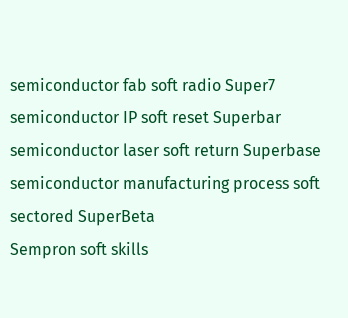semiconductor fab soft radio Super7
semiconductor IP soft reset Superbar
semiconductor laser soft return Superbase
semiconductor manufacturing process soft sectored SuperBeta
Sempron soft skills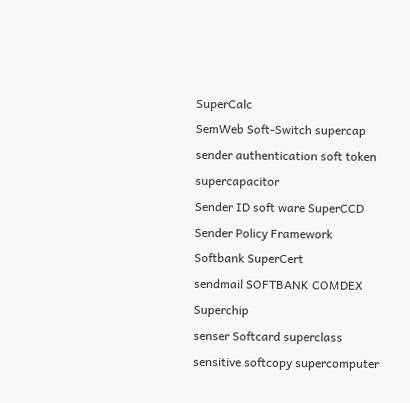SuperCalc
SemWeb Soft-Switch supercap
sender authentication soft token supercapacitor
Sender ID soft ware SuperCCD
Sender Policy Framework Softbank SuperCert
sendmail SOFTBANK COMDEX Superchip
senser Softcard superclass
sensitive softcopy supercomputer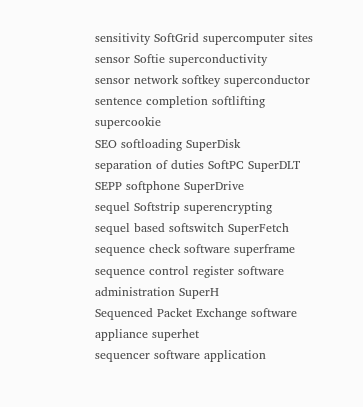sensitivity SoftGrid supercomputer sites
sensor Softie superconductivity
sensor network softkey superconductor
sentence completion softlifting supercookie
SEO softloading SuperDisk
separation of duties SoftPC SuperDLT
SEPP softphone SuperDrive
sequel Softstrip superencrypting
sequel based softswitch SuperFetch
sequence check software superframe
sequence control register software administration SuperH
Sequenced Packet Exchange software appliance superhet
sequencer software application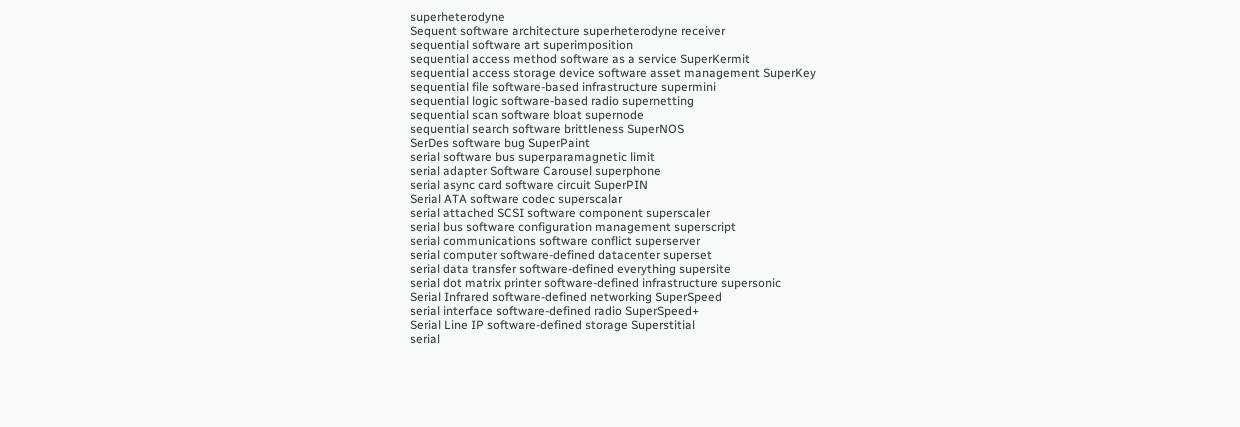superheterodyne
Sequent software architecture superheterodyne receiver
sequential software art superimposition
sequential access method software as a service SuperKermit
sequential access storage device software asset management SuperKey
sequential file software-based infrastructure supermini
sequential logic software-based radio supernetting
sequential scan software bloat supernode
sequential search software brittleness SuperNOS
SerDes software bug SuperPaint
serial software bus superparamagnetic limit
serial adapter Software Carousel superphone
serial async card software circuit SuperPIN
Serial ATA software codec superscalar
serial attached SCSI software component superscaler
serial bus software configuration management superscript
serial communications software conflict superserver
serial computer software-defined datacenter superset
serial data transfer software-defined everything supersite
serial dot matrix printer software-defined infrastructure supersonic
Serial Infrared software-defined networking SuperSpeed
serial interface software-defined radio SuperSpeed+
Serial Line IP software-defined storage Superstitial
serial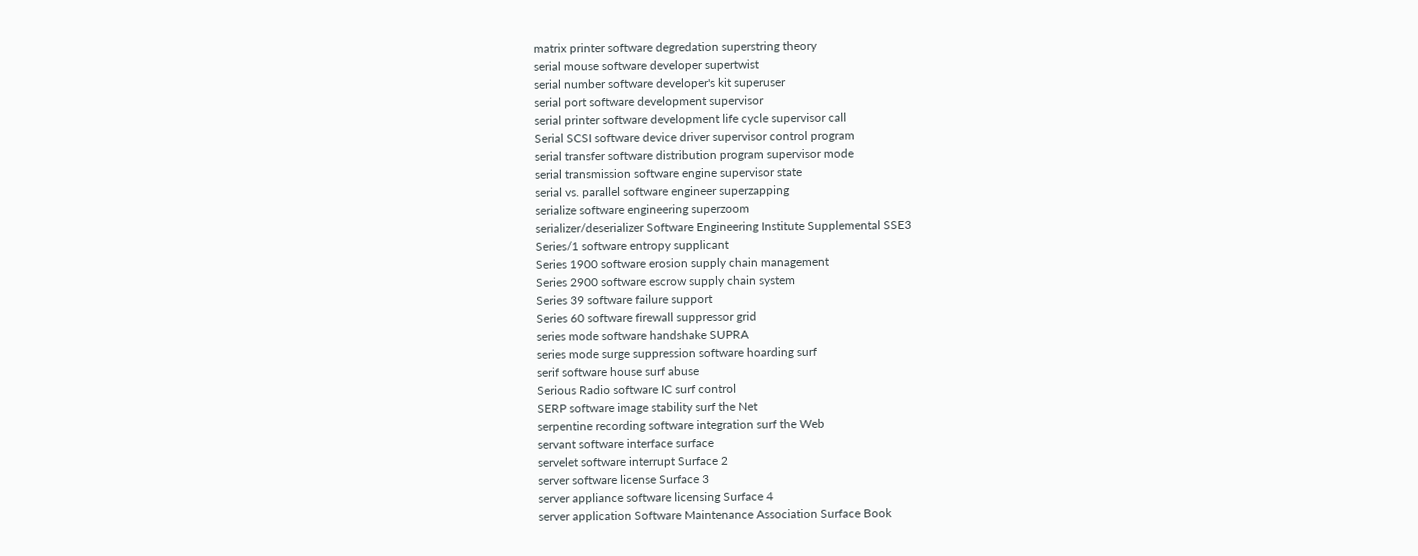matrix printer software degredation superstring theory
serial mouse software developer supertwist
serial number software developer's kit superuser
serial port software development supervisor
serial printer software development life cycle supervisor call
Serial SCSI software device driver supervisor control program
serial transfer software distribution program supervisor mode
serial transmission software engine supervisor state
serial vs. parallel software engineer superzapping
serialize software engineering superzoom
serializer/deserializer Software Engineering Institute Supplemental SSE3
Series/1 software entropy supplicant
Series 1900 software erosion supply chain management
Series 2900 software escrow supply chain system
Series 39 software failure support
Series 60 software firewall suppressor grid
series mode software handshake SUPRA
series mode surge suppression software hoarding surf
serif software house surf abuse
Serious Radio software IC surf control
SERP software image stability surf the Net
serpentine recording software integration surf the Web
servant software interface surface
servelet software interrupt Surface 2
server software license Surface 3
server appliance software licensing Surface 4
server application Software Maintenance Association Surface Book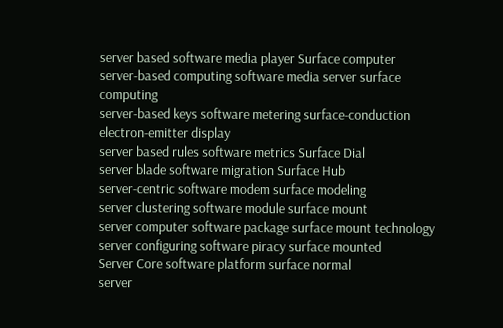server based software media player Surface computer
server-based computing software media server surface computing
server-based keys software metering surface-conduction electron-emitter display
server based rules software metrics Surface Dial
server blade software migration Surface Hub
server-centric software modem surface modeling
server clustering software module surface mount
server computer software package surface mount technology
server configuring software piracy surface mounted
Server Core software platform surface normal
server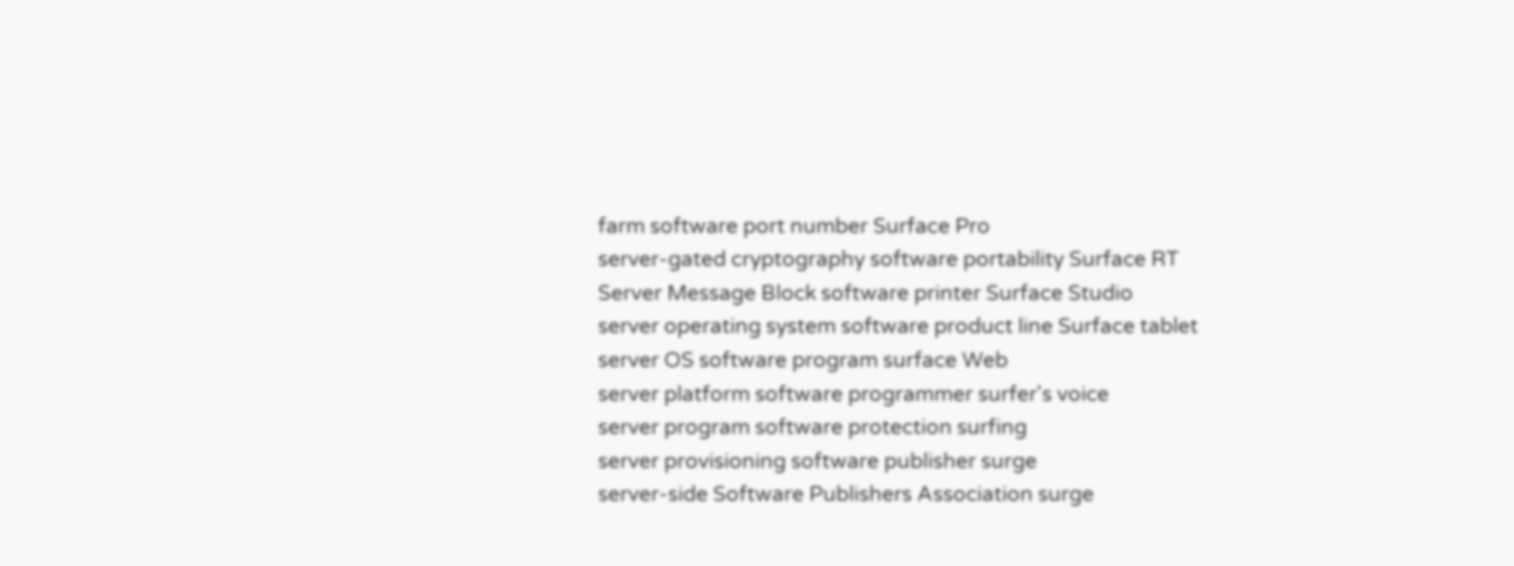farm software port number Surface Pro
server-gated cryptography software portability Surface RT
Server Message Block software printer Surface Studio
server operating system software product line Surface tablet
server OS software program surface Web
server platform software programmer surfer's voice
server program software protection surfing
server provisioning software publisher surge
server-side Software Publishers Association surge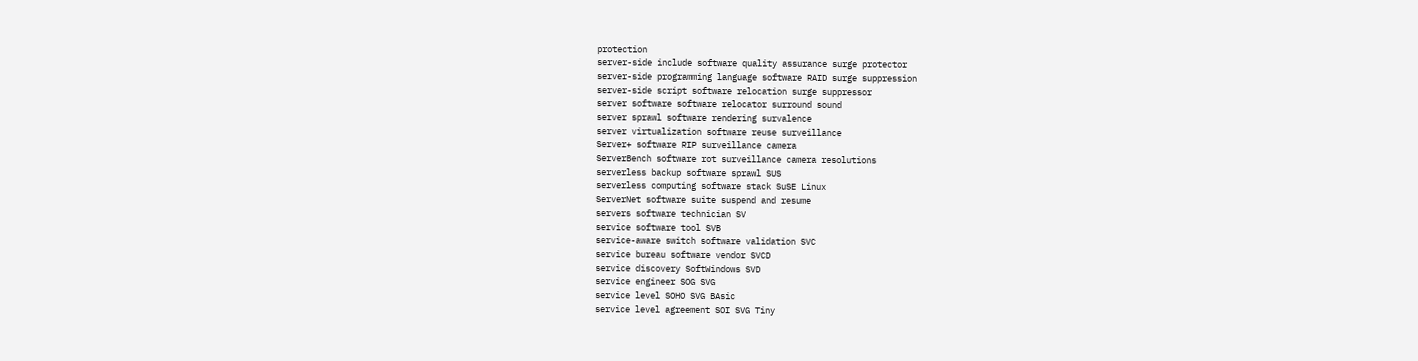protection
server-side include software quality assurance surge protector
server-side programming language software RAID surge suppression
server-side script software relocation surge suppressor
server software software relocator surround sound
server sprawl software rendering survalence
server virtualization software reuse surveillance
Server+ software RIP surveillance camera
ServerBench software rot surveillance camera resolutions
serverless backup software sprawl SUS
serverless computing software stack SuSE Linux
ServerNet software suite suspend and resume
servers software technician SV
service software tool SVB
service-aware switch software validation SVC
service bureau software vendor SVCD
service discovery SoftWindows SVD
service engineer SOG SVG
service level SOHO SVG BAsic
service level agreement SOI SVG Tiny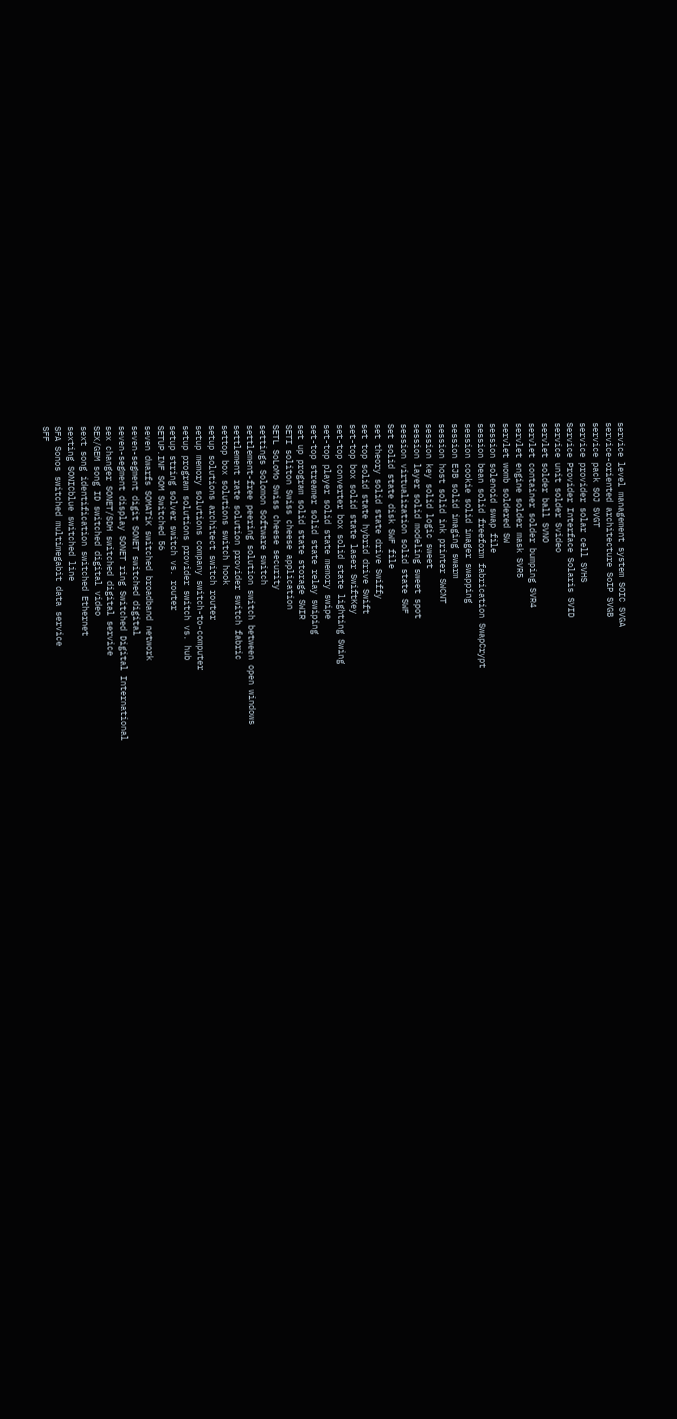service level management system SOIC SVGA
service-oriented architecture SoIP SVGB
service pack SOJ SVGT
service provider solar cell SVHS
Service Provider Interface Solaris SVID
service unit solder Svideo
servlet solder ball SVNO
servlet container solder bumping SVR4
servlet engine solder mask SVR5
servlet womb soldered SW
session solenoid swap file
session bean solid freeform fabrication SwapCrypt
session cookie solid imager swapping
session EJB solid imaging swarm
session host solid ink printer SWCNT
session key solid logic sweet
session layer solid modeling sweet spot
session virtualization solid state SWF
Set solid state disk SWF file
set theory solid state drive Swiffy
set top solid state hybrid drive Swift
set-top box solid state laser SwiftKey
set-top converter box solid state lighting Swing
set-top player solid state memory swipe
set-top streamer solid state relay swiping
set up program solid state storage SWIR
SETI soliton Swiss cheese application
SETL SoLoMo Swiss cheese security
settings Solomon Software switch
settlement-free peering solution switch between open windows
settlement rate solution provider switch fabric
settop box solutions switch hook
setup solutions architect switch router
setup memory solutions company switch-to-computer
setup program solutions provider switch vs. hub
setup string solver switch vs. router
SETUP.INF SOM Switched 56
seven dwarfs SOMATiK switched broadband network
seven-segment digit SONET switched digital
seven-segment display SONET ring Switched Digital International
sex changer SONET/SDH switched digital service
SEX/GEM song ID switched digital video
sext song identification switched Ethernet
sexting SONICblue switched line
SFA Sonos switched multimegabit data service
SFF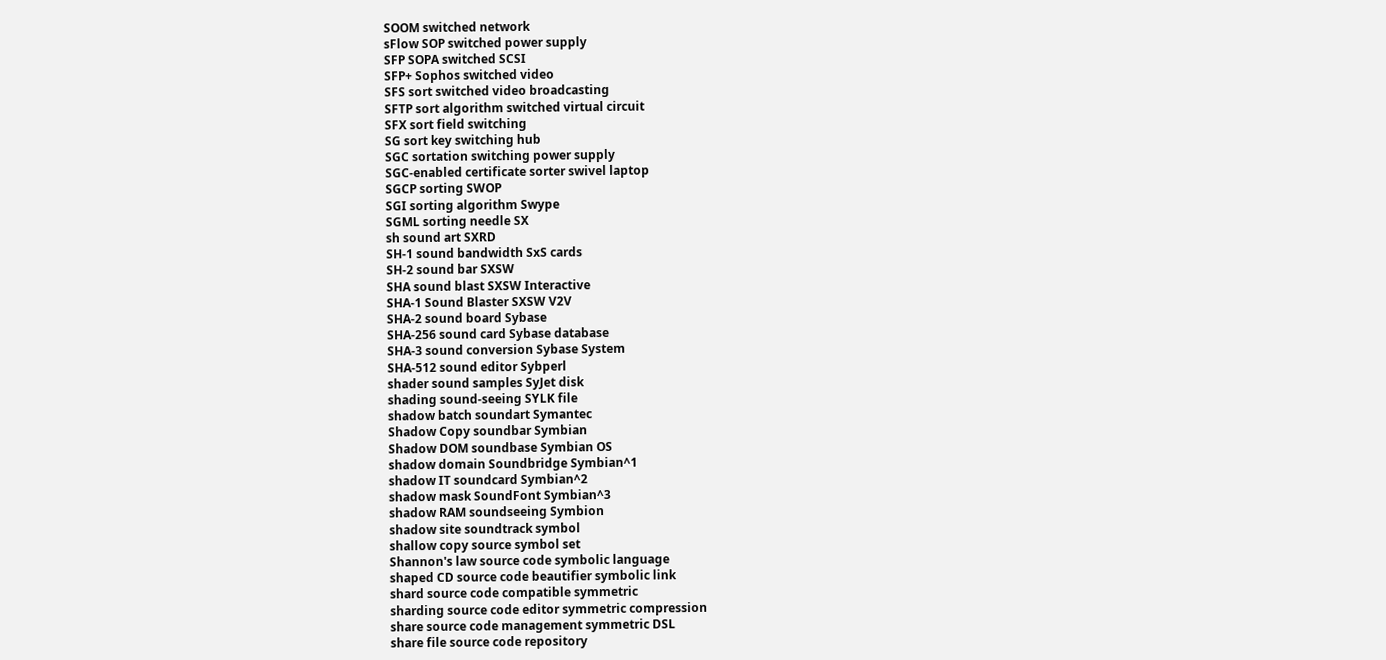SOOM switched network
sFlow SOP switched power supply
SFP SOPA switched SCSI
SFP+ Sophos switched video
SFS sort switched video broadcasting
SFTP sort algorithm switched virtual circuit
SFX sort field switching
SG sort key switching hub
SGC sortation switching power supply
SGC-enabled certificate sorter swivel laptop
SGCP sorting SWOP
SGI sorting algorithm Swype
SGML sorting needle SX
sh sound art SXRD
SH-1 sound bandwidth SxS cards
SH-2 sound bar SXSW
SHA sound blast SXSW Interactive
SHA-1 Sound Blaster SXSW V2V
SHA-2 sound board Sybase
SHA-256 sound card Sybase database
SHA-3 sound conversion Sybase System
SHA-512 sound editor Sybperl
shader sound samples SyJet disk
shading sound-seeing SYLK file
shadow batch soundart Symantec
Shadow Copy soundbar Symbian
Shadow DOM soundbase Symbian OS
shadow domain Soundbridge Symbian^1
shadow IT soundcard Symbian^2
shadow mask SoundFont Symbian^3
shadow RAM soundseeing Symbion
shadow site soundtrack symbol
shallow copy source symbol set
Shannon's law source code symbolic language
shaped CD source code beautifier symbolic link
shard source code compatible symmetric
sharding source code editor symmetric compression
share source code management symmetric DSL
share file source code repository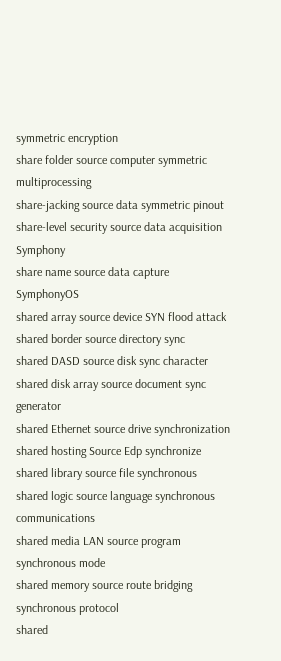symmetric encryption
share folder source computer symmetric multiprocessing
share-jacking source data symmetric pinout
share-level security source data acquisition Symphony
share name source data capture SymphonyOS
shared array source device SYN flood attack
shared border source directory sync
shared DASD source disk sync character
shared disk array source document sync generator
shared Ethernet source drive synchronization
shared hosting Source Edp synchronize
shared library source file synchronous
shared logic source language synchronous communications
shared media LAN source program synchronous mode
shared memory source route bridging synchronous protocol
shared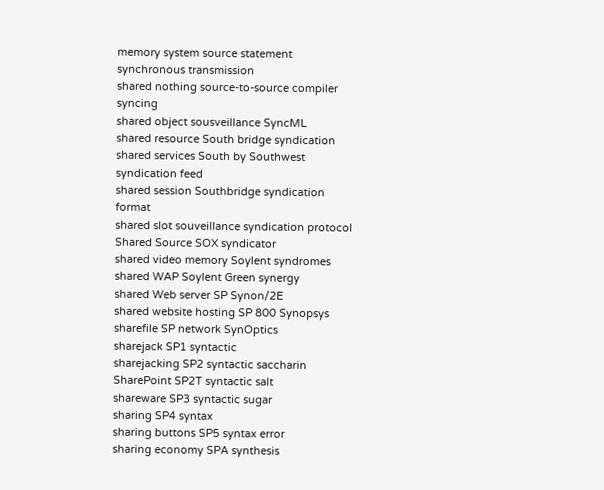memory system source statement synchronous transmission
shared nothing source-to-source compiler syncing
shared object sousveillance SyncML
shared resource South bridge syndication
shared services South by Southwest syndication feed
shared session Southbridge syndication format
shared slot souveillance syndication protocol
Shared Source SOX syndicator
shared video memory Soylent syndromes
shared WAP Soylent Green synergy
shared Web server SP Synon/2E
shared website hosting SP 800 Synopsys
sharefile SP network SynOptics
sharejack SP1 syntactic
sharejacking SP2 syntactic saccharin
SharePoint SP2T syntactic salt
shareware SP3 syntactic sugar
sharing SP4 syntax
sharing buttons SP5 syntax error
sharing economy SPA synthesis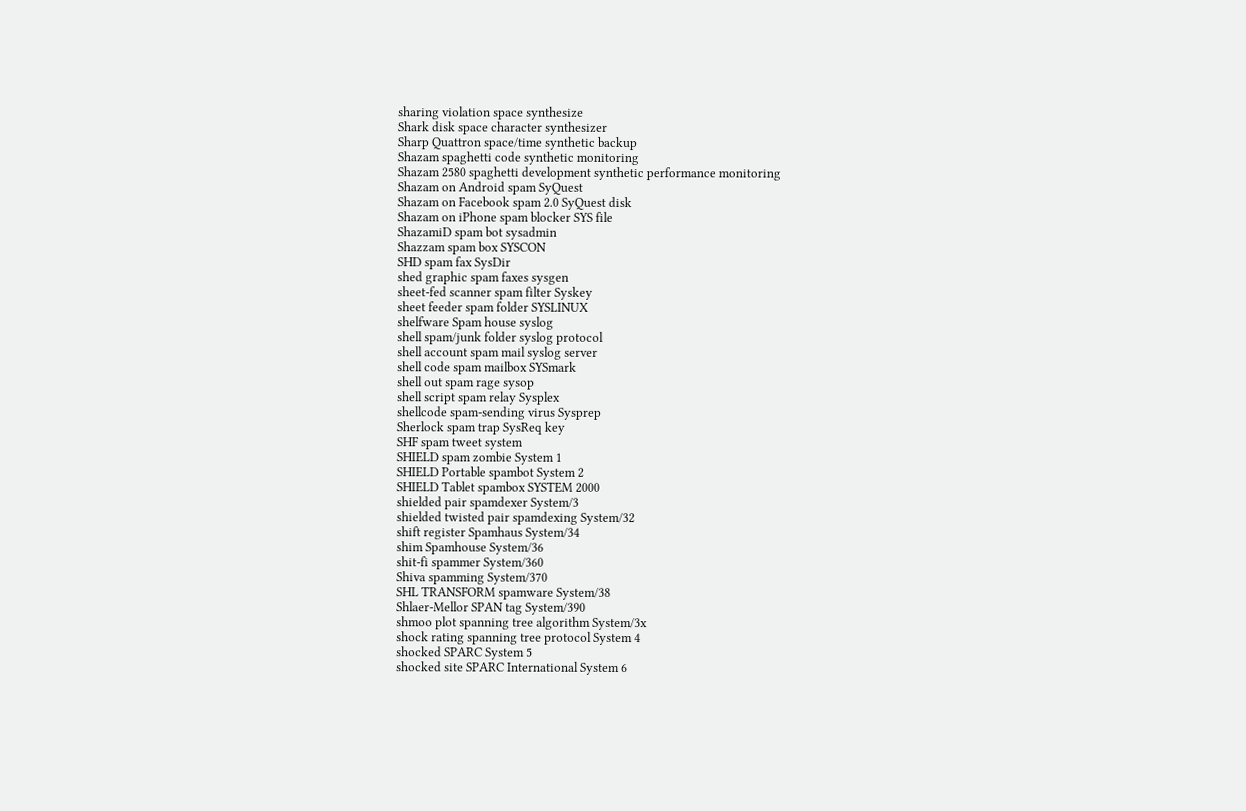sharing violation space synthesize
Shark disk space character synthesizer
Sharp Quattron space/time synthetic backup
Shazam spaghetti code synthetic monitoring
Shazam 2580 spaghetti development synthetic performance monitoring
Shazam on Android spam SyQuest
Shazam on Facebook spam 2.0 SyQuest disk
Shazam on iPhone spam blocker SYS file
ShazamiD spam bot sysadmin
Shazzam spam box SYSCON
SHD spam fax SysDir
shed graphic spam faxes sysgen
sheet-fed scanner spam filter Syskey
sheet feeder spam folder SYSLINUX
shelfware Spam house syslog
shell spam/junk folder syslog protocol
shell account spam mail syslog server
shell code spam mailbox SYSmark
shell out spam rage sysop
shell script spam relay Sysplex
shellcode spam-sending virus Sysprep
Sherlock spam trap SysReq key
SHF spam tweet system
SHIELD spam zombie System 1
SHIELD Portable spambot System 2
SHIELD Tablet spambox SYSTEM 2000
shielded pair spamdexer System/3
shielded twisted pair spamdexing System/32
shift register Spamhaus System/34
shim Spamhouse System/36
shit-fi spammer System/360
Shiva spamming System/370
SHL TRANSFORM spamware System/38
Shlaer-Mellor SPAN tag System/390
shmoo plot spanning tree algorithm System/3x
shock rating spanning tree protocol System 4
shocked SPARC System 5
shocked site SPARC International System 6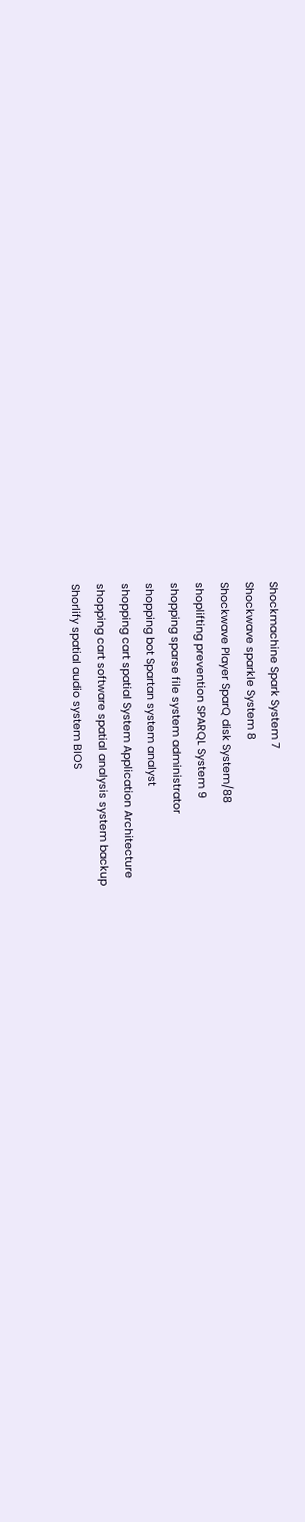Shockmachine Spark System 7
Shockwave sparkle System 8
Shockwave Player SparQ disk System/88
shoplifting prevention SPARQL System 9
shopping sparse file system administrator
shopping bot Spartan system analyst
shopping cart spatial System Application Architecture
shopping cart software spatial analysis system backup
Shorlify spatial audio system BIOS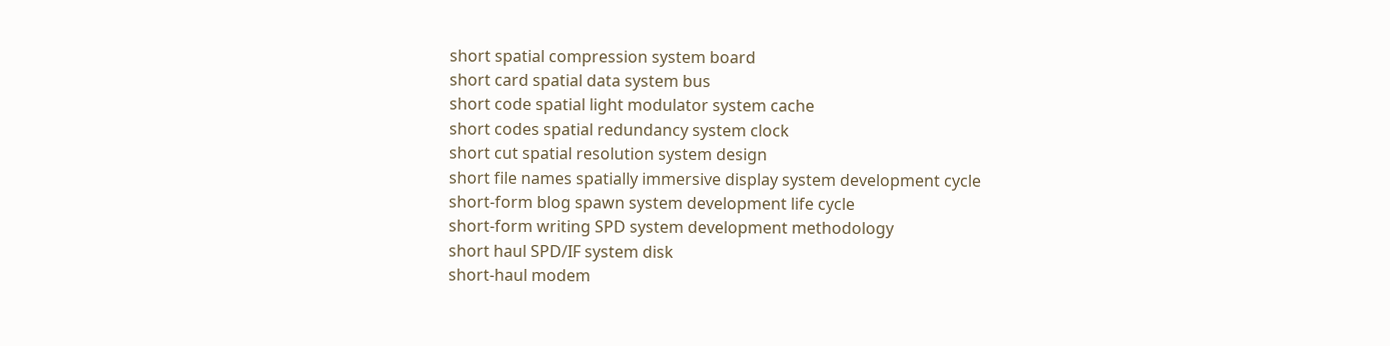short spatial compression system board
short card spatial data system bus
short code spatial light modulator system cache
short codes spatial redundancy system clock
short cut spatial resolution system design
short file names spatially immersive display system development cycle
short-form blog spawn system development life cycle
short-form writing SPD system development methodology
short haul SPD/IF system disk
short-haul modem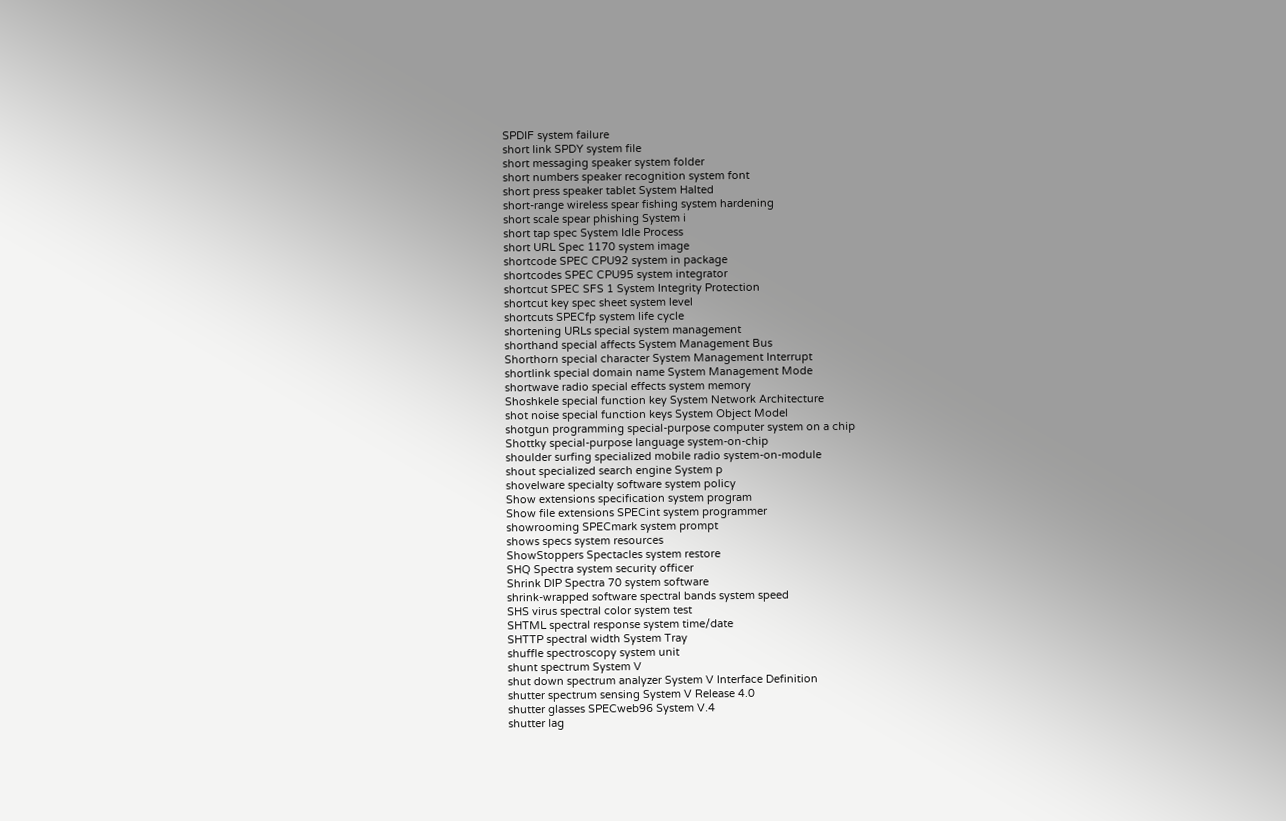SPDIF system failure
short link SPDY system file
short messaging speaker system folder
short numbers speaker recognition system font
short press speaker tablet System Halted
short-range wireless spear fishing system hardening
short scale spear phishing System i
short tap spec System Idle Process
short URL Spec 1170 system image
shortcode SPEC CPU92 system in package
shortcodes SPEC CPU95 system integrator
shortcut SPEC SFS 1 System Integrity Protection
shortcut key spec sheet system level
shortcuts SPECfp system life cycle
shortening URLs special system management
shorthand special affects System Management Bus
Shorthorn special character System Management Interrupt
shortlink special domain name System Management Mode
shortwave radio special effects system memory
Shoshkele special function key System Network Architecture
shot noise special function keys System Object Model
shotgun programming special-purpose computer system on a chip
Shottky special-purpose language system-on-chip
shoulder surfing specialized mobile radio system-on-module
shout specialized search engine System p
shovelware specialty software system policy
Show extensions specification system program
Show file extensions SPECint system programmer
showrooming SPECmark system prompt
shows specs system resources
ShowStoppers Spectacles system restore
SHQ Spectra system security officer
Shrink DIP Spectra 70 system software
shrink-wrapped software spectral bands system speed
SHS virus spectral color system test
SHTML spectral response system time/date
SHTTP spectral width System Tray
shuffle spectroscopy system unit
shunt spectrum System V
shut down spectrum analyzer System V Interface Definition
shutter spectrum sensing System V Release 4.0
shutter glasses SPECweb96 System V.4
shutter lag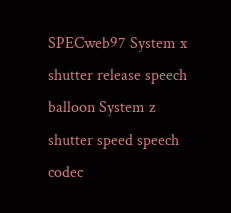SPECweb97 System x
shutter release speech balloon System z
shutter speed speech codec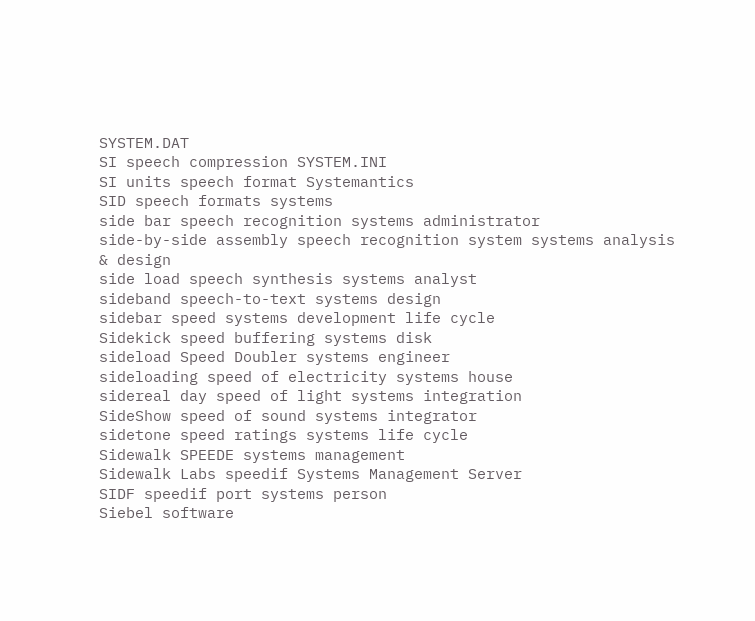SYSTEM.DAT
SI speech compression SYSTEM.INI
SI units speech format Systemantics
SID speech formats systems
side bar speech recognition systems administrator
side-by-side assembly speech recognition system systems analysis & design
side load speech synthesis systems analyst
sideband speech-to-text systems design
sidebar speed systems development life cycle
Sidekick speed buffering systems disk
sideload Speed Doubler systems engineer
sideloading speed of electricity systems house
sidereal day speed of light systems integration
SideShow speed of sound systems integrator
sidetone speed ratings systems life cycle
Sidewalk SPEEDE systems management
Sidewalk Labs speedif Systems Management Server
SIDF speedif port systems person
Siebel software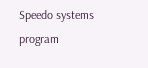Speedo systems program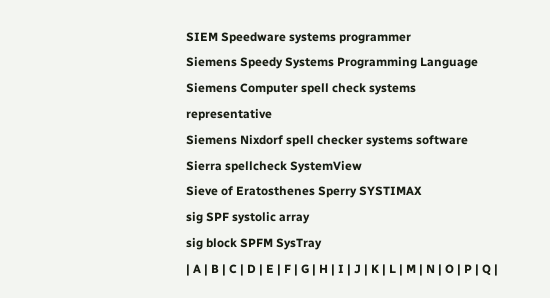SIEM Speedware systems programmer
Siemens Speedy Systems Programming Language
Siemens Computer spell check systems representative
Siemens Nixdorf spell checker systems software
Sierra spellcheck SystemView
Sieve of Eratosthenes Sperry SYSTIMAX
sig SPF systolic array
sig block SPFM SysTray
| A | B | C | D | E | F | G | H | I | J | K | L | M | N | O | P | Q |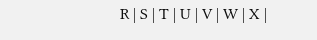R | S | T | U | V | W | X |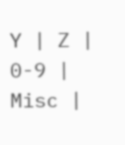Y | Z | 0-9 | Misc |